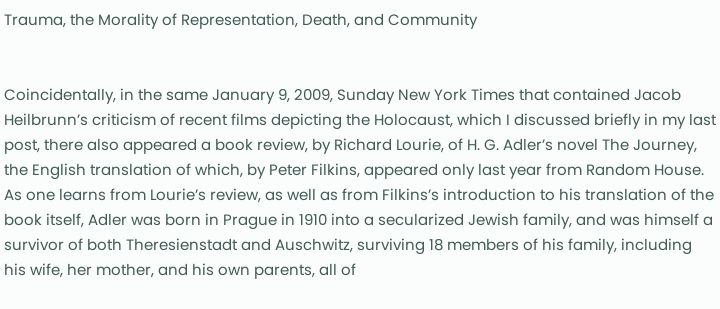Trauma, the Morality of Representation, Death, and Community


Coincidentally, in the same January 9, 2009, Sunday New York Times that contained Jacob Heilbrunn’s criticism of recent films depicting the Holocaust, which I discussed briefly in my last post, there also appeared a book review, by Richard Lourie, of H. G. Adler’s novel The Journey, the English translation of which, by Peter Filkins, appeared only last year from Random House.  As one learns from Lourie’s review, as well as from Filkins’s introduction to his translation of the book itself, Adler was born in Prague in 1910 into a secularized Jewish family, and was himself a survivor of both Theresienstadt and Auschwitz, surviving 18 members of his family, including his wife, her mother, and his own parents, all of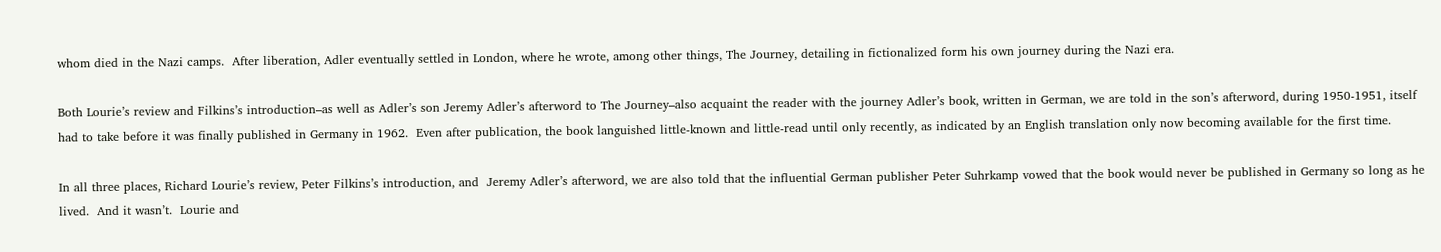whom died in the Nazi camps.  After liberation, Adler eventually settled in London, where he wrote, among other things, The Journey, detailing in fictionalized form his own journey during the Nazi era.

Both Lourie’s review and Filkins’s introduction–as well as Adler’s son Jeremy Adler’s afterword to The Journey–also acquaint the reader with the journey Adler’s book, written in German, we are told in the son’s afterword, during 1950-1951, itself had to take before it was finally published in Germany in 1962.  Even after publication, the book languished little-known and little-read until only recently, as indicated by an English translation only now becoming available for the first time.

In all three places, Richard Lourie’s review, Peter Filkins’s introduction, and  Jeremy Adler’s afterword, we are also told that the influential German publisher Peter Suhrkamp vowed that the book would never be published in Germany so long as he lived.  And it wasn’t.  Lourie and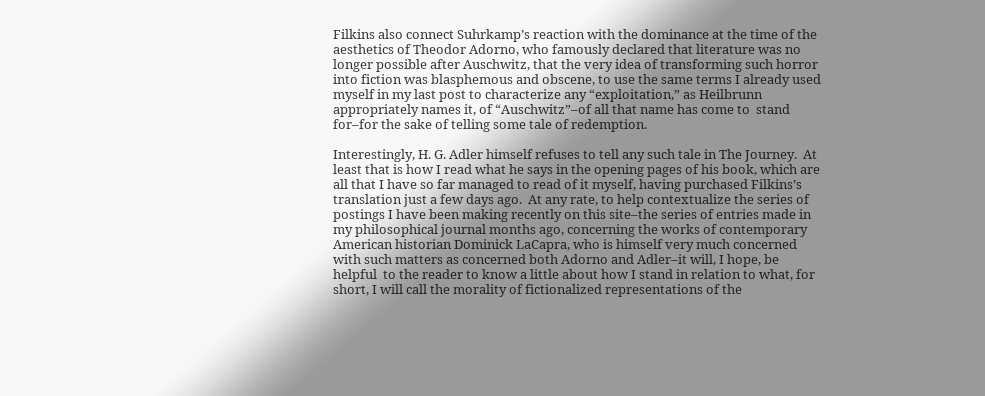Filkins also connect Suhrkamp’s reaction with the dominance at the time of the aesthetics of Theodor Adorno, who famously declared that literature was no longer possible after Auschwitz, that the very idea of transforming such horror into fiction was blasphemous and obscene, to use the same terms I already used myself in my last post to characterize any “exploitation,” as Heilbrunn appropriately names it, of “Auschwitz”–of all that name has come to  stand for–for the sake of telling some tale of redemption.

Interestingly, H. G. Adler himself refuses to tell any such tale in The Journey.  At least that is how I read what he says in the opening pages of his book, which are all that I have so far managed to read of it myself, having purchased Filkins’s translation just a few days ago.  At any rate, to help contextualize the series of postings I have been making recently on this site–the series of entries made in my philosophical journal months ago, concerning the works of contemporary American historian Dominick LaCapra, who is himself very much concerned with such matters as concerned both Adorno and Adler–it will, I hope, be helpful  to the reader to know a little about how I stand in relation to what, for short, I will call the morality of fictionalized representations of the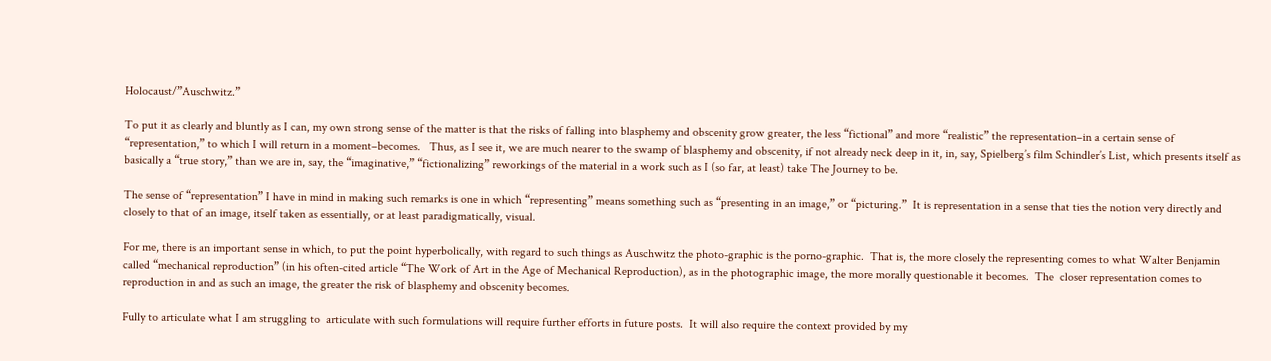Holocaust/”Auschwitz.”

To put it as clearly and bluntly as I can, my own strong sense of the matter is that the risks of falling into blasphemy and obscenity grow greater, the less “fictional” and more “realistic” the representation–in a certain sense of “representation,” to which I will return in a moment–becomes.   Thus, as I see it, we are much nearer to the swamp of blasphemy and obscenity, if not already neck deep in it, in, say, Spielberg’s film Schindler’s List, which presents itself as basically a “true story,” than we are in, say, the “imaginative,” “fictionalizing” reworkings of the material in a work such as I (so far, at least) take The Journey to be.

The sense of “representation” I have in mind in making such remarks is one in which “representing” means something such as “presenting in an image,” or “picturing.”  It is representation in a sense that ties the notion very directly and closely to that of an image, itself taken as essentially, or at least paradigmatically, visual.

For me, there is an important sense in which, to put the point hyperbolically, with regard to such things as Auschwitz the photo-graphic is the porno-graphic.  That is, the more closely the representing comes to what Walter Benjamin called “mechanical reproduction” (in his often-cited article “The Work of Art in the Age of Mechanical Reproduction), as in the photographic image, the more morally questionable it becomes.  The  closer representation comes to reproduction in and as such an image, the greater the risk of blasphemy and obscenity becomes.

Fully to articulate what I am struggling to  articulate with such formulations will require further efforts in future posts.  It will also require the context provided by my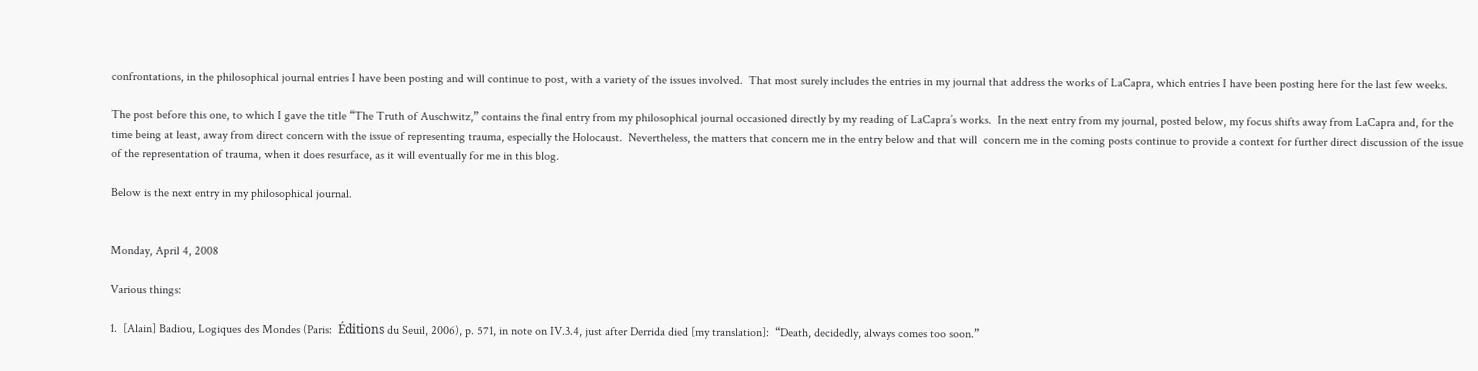confrontations, in the philosophical journal entries I have been posting and will continue to post, with a variety of the issues involved.  That most surely includes the entries in my journal that address the works of LaCapra, which entries I have been posting here for the last few weeks.

The post before this one, to which I gave the title “The Truth of Auschwitz,” contains the final entry from my philosophical journal occasioned directly by my reading of LaCapra’s works.  In the next entry from my journal, posted below, my focus shifts away from LaCapra and, for the time being at least, away from direct concern with the issue of representing trauma, especially the Holocaust.  Nevertheless, the matters that concern me in the entry below and that will  concern me in the coming posts continue to provide a context for further direct discussion of the issue of the representation of trauma, when it does resurface, as it will eventually for me in this blog.

Below is the next entry in my philosophical journal.


Monday, April 4, 2008

Various things:

1.  [Alain] Badiou, Logiques des Mondes (Paris:  Éditions du Seuil, 2006), p. 571, in note on IV.3.4, just after Derrida died [my translation]:  “Death, decidedly, always comes too soon.”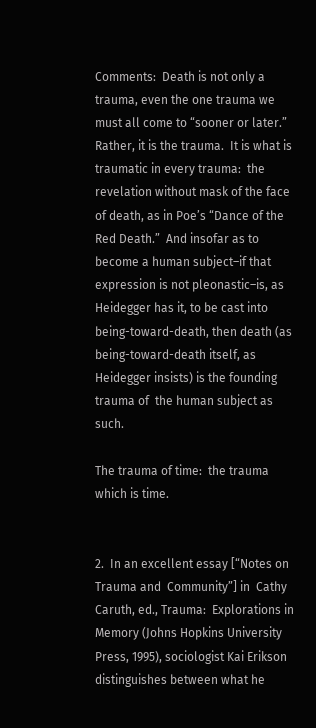Comments:  Death is not only a trauma, even the one trauma we must all come to “sooner or later.”  Rather, it is the trauma.  It is what is traumatic in every trauma:  the revelation without mask of the face of death, as in Poe’s “Dance of the Red Death.”  And insofar as to become a human subject–if that expression is not pleonastic–is, as Heidegger has it, to be cast into being-toward-death, then death (as being-toward-death itself, as Heidegger insists) is the founding trauma of  the human subject as such.

The trauma of time:  the trauma which is time.


2.  In an excellent essay [“Notes on Trauma and  Community”] in  Cathy Caruth, ed., Trauma:  Explorations in Memory (Johns Hopkins University Press, 1995), sociologist Kai Erikson distinguishes between what he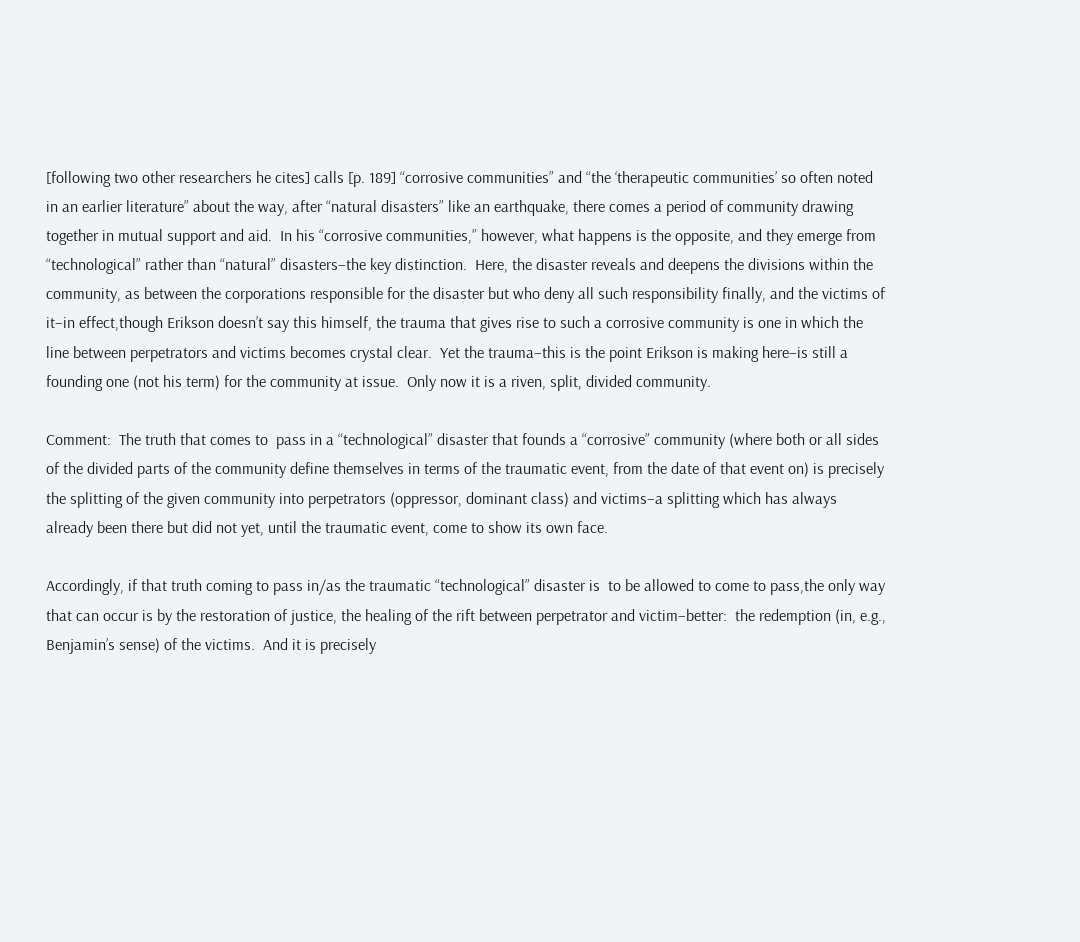[following two other researchers he cites] calls [p. 189] “corrosive communities” and “the ‘therapeutic communities’ so often noted in an earlier literature” about the way, after “natural disasters” like an earthquake, there comes a period of community drawing together in mutual support and aid.  In his “corrosive communities,” however, what happens is the opposite, and they emerge from “technological” rather than “natural” disasters–the key distinction.  Here, the disaster reveals and deepens the divisions within the community, as between the corporations responsible for the disaster but who deny all such responsibility finally, and the victims of it–in effect,though Erikson doesn’t say this himself, the trauma that gives rise to such a corrosive community is one in which the line between perpetrators and victims becomes crystal clear.  Yet the trauma–this is the point Erikson is making here–is still a founding one (not his term) for the community at issue.  Only now it is a riven, split, divided community.

Comment:  The truth that comes to  pass in a “technological” disaster that founds a “corrosive” community (where both or all sides of the divided parts of the community define themselves in terms of the traumatic event, from the date of that event on) is precisely the splitting of the given community into perpetrators (oppressor, dominant class) and victims–a splitting which has always already been there but did not yet, until the traumatic event, come to show its own face.

Accordingly, if that truth coming to pass in/as the traumatic “technological” disaster is  to be allowed to come to pass,the only way that can occur is by the restoration of justice, the healing of the rift between perpetrator and victim–better:  the redemption (in, e.g., Benjamin’s sense) of the victims.  And it is precisely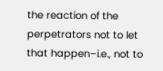the reaction of the  perpetrators not to let that happen–i.e., not to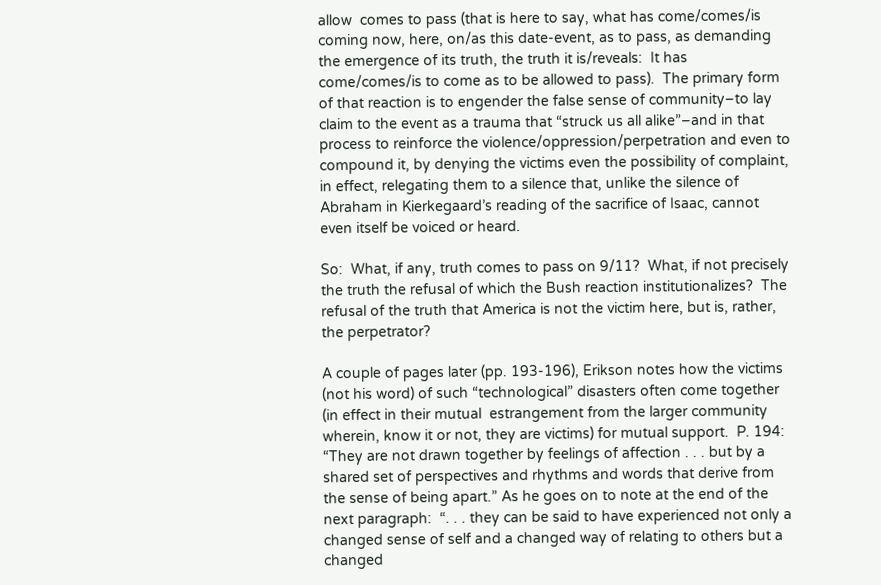allow  comes to pass (that is here to say, what has come/comes/is coming now, here, on/as this date-event, as to pass, as demanding the emergence of its truth, the truth it is/reveals:  It has come/comes/is to come as to be allowed to pass).  The primary form of that reaction is to engender the false sense of community–to lay claim to the event as a trauma that “struck us all alike”–and in that process to reinforce the violence/oppression/perpetration and even to compound it, by denying the victims even the possibility of complaint, in effect, relegating them to a silence that, unlike the silence of Abraham in Kierkegaard’s reading of the sacrifice of Isaac, cannot even itself be voiced or heard.

So:  What, if any, truth comes to pass on 9/11?  What, if not precisely the truth the refusal of which the Bush reaction institutionalizes?  The refusal of the truth that America is not the victim here, but is, rather, the perpetrator?

A couple of pages later (pp. 193-196), Erikson notes how the victims (not his word) of such “technological” disasters often come together (in effect in their mutual  estrangement from the larger community wherein, know it or not, they are victims) for mutual support.  P. 194:  “They are not drawn together by feelings of affection . . . but by a shared set of perspectives and rhythms and words that derive from the sense of being apart.” As he goes on to note at the end of the next paragraph:  “. . . they can be said to have experienced not only a changed sense of self and a changed way of relating to others but a changed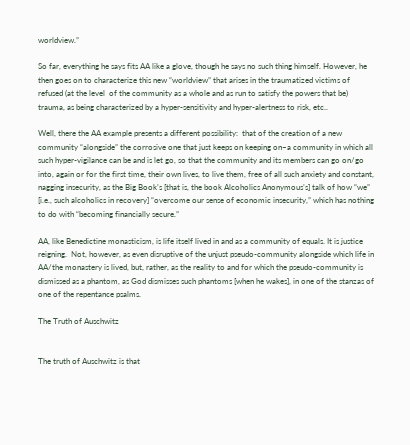worldview.”

So far, everything he says fits AA like a glove, though he says no such thing himself. However, he then goes on to characterize this new “worldview” that arises in the traumatized victims of refused (at the level  of the community as a whole and as run to satisfy the powers that be) trauma, as being characterized by a hyper-sensitivity and hyper-alertness to risk, etc..

Well, there the AA example presents a different possibility:  that of the creation of a new community “alongside” the corrosive one that just keeps on keeping on–a community in which all such hyper-vigilance can be and is let go, so that the community and its members can go on/go into, again or for the first time, their own lives, to live them, free of all such anxiety and constant, nagging insecurity, as the Big Book’s [that is, the book Alcoholics Anonymous’s] talk of how “we” [i.e., such alcoholics in recovery] “overcome our sense of economic insecurity,” which has nothing to do with “becoming financially secure.”

AA, like Benedictine monasticism, is life itself lived in and as a community of equals. It is justice reigning.  Not, however, as even disruptive of the unjust pseudo-community alongside which life in AA/the monastery is lived, but, rather, as the reality to and for which the pseudo-community is dismissed as a phantom, as God dismisses such phantoms [when he wakes], in one of the stanzas of one of the repentance psalms.

The Truth of Auschwitz


The truth of Auschwitz is that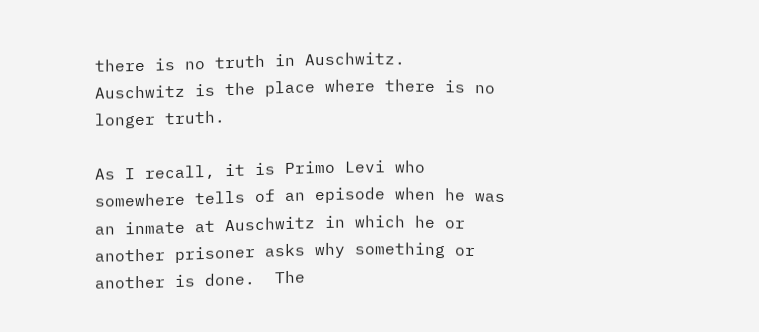there is no truth in Auschwitz.   Auschwitz is the place where there is no longer truth.

As I recall, it is Primo Levi who somewhere tells of an episode when he was an inmate at Auschwitz in which he or another prisoner asks why something or another is done.  The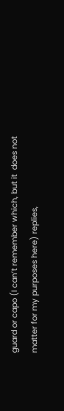guard or capo (I can’t remember which, but it  does not matter for my purposes here) replies,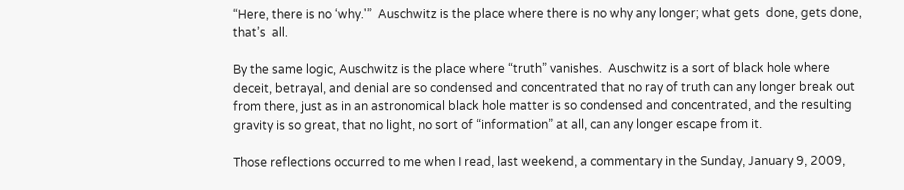“Here, there is no ‘why.'”  Auschwitz is the place where there is no why any longer; what gets  done, gets done, that’s  all.

By the same logic, Auschwitz is the place where “truth” vanishes.  Auschwitz is a sort of black hole where deceit, betrayal, and denial are so condensed and concentrated that no ray of truth can any longer break out from there, just as in an astronomical black hole matter is so condensed and concentrated, and the resulting gravity is so great, that no light, no sort of “information” at all, can any longer escape from it.

Those reflections occurred to me when I read, last weekend, a commentary in the Sunday, January 9, 2009,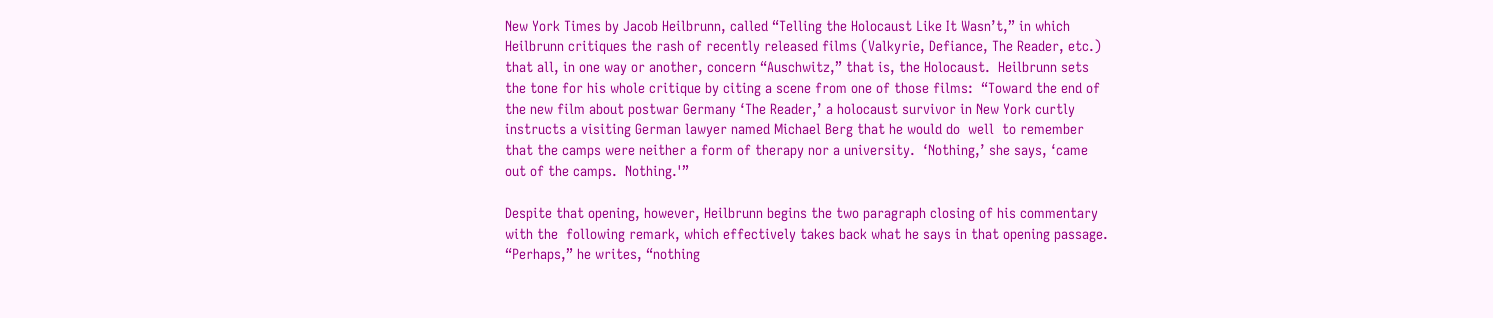New York Times by Jacob Heilbrunn, called “Telling the Holocaust Like It Wasn’t,” in which Heilbrunn critiques the rash of recently released films (Valkyrie, Defiance, The Reader, etc.) that all, in one way or another, concern “Auschwitz,” that is, the Holocaust.  Heilbrunn sets the tone for his whole critique by citing a scene from one of those films:  “Toward the end of the new film about postwar Germany ‘The Reader,’ a holocaust survivor in New York curtly instructs a visiting German lawyer named Michael Berg that he would do  well  to remember that the camps were neither a form of therapy nor a university.  ‘Nothing,’ she says, ‘came out of the camps.  Nothing.'”

Despite that opening, however, Heilbrunn begins the two paragraph closing of his commentary with the  following remark, which effectively takes back what he says in that opening passage.  “Perhaps,” he writes, “nothing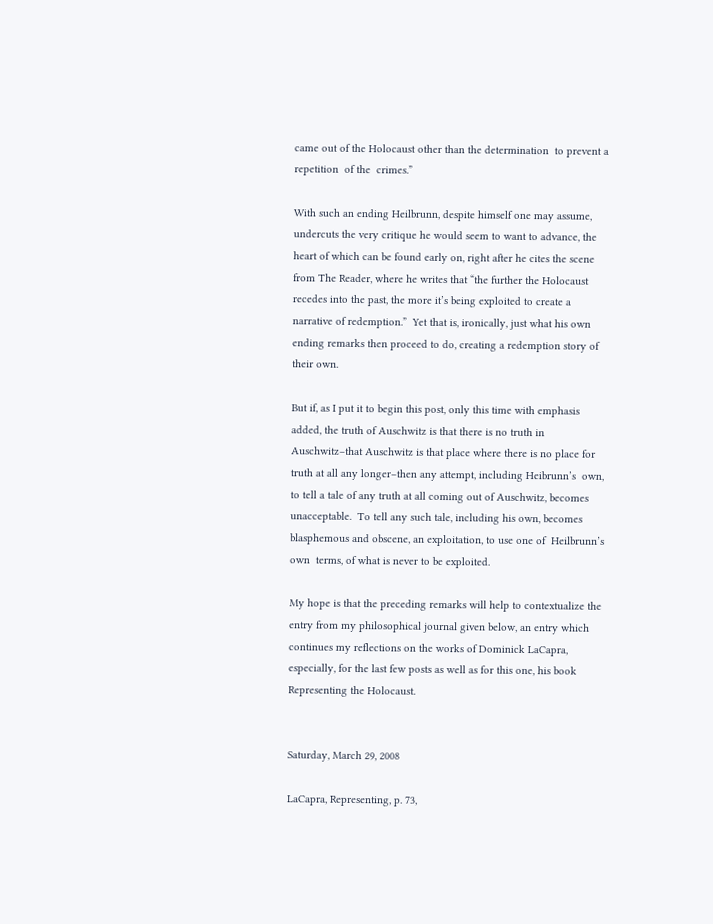came out of the Holocaust other than the determination  to prevent a repetition  of the  crimes.”

With such an ending Heilbrunn, despite himself one may assume, undercuts the very critique he would seem to want to advance, the heart of which can be found early on, right after he cites the scene from The Reader, where he writes that “the further the Holocaust recedes into the past, the more it’s being exploited to create a narrative of redemption.”  Yet that is, ironically, just what his own ending remarks then proceed to do, creating a redemption story of their own.

But if, as I put it to begin this post, only this time with emphasis added, the truth of Auschwitz is that there is no truth in Auschwitz–that Auschwitz is that place where there is no place for truth at all any longer–then any attempt, including Heibrunn’s  own, to tell a tale of any truth at all coming out of Auschwitz, becomes unacceptable.  To tell any such tale, including his own, becomes blasphemous and obscene, an exploitation, to use one of  Heilbrunn’s own  terms, of what is never to be exploited.

My hope is that the preceding remarks will help to contextualize the entry from my philosophical journal given below, an entry which continues my reflections on the works of Dominick LaCapra, especially, for the last few posts as well as for this one, his book Representing the Holocaust.


Saturday, March 29, 2008

LaCapra, Representing, p. 73,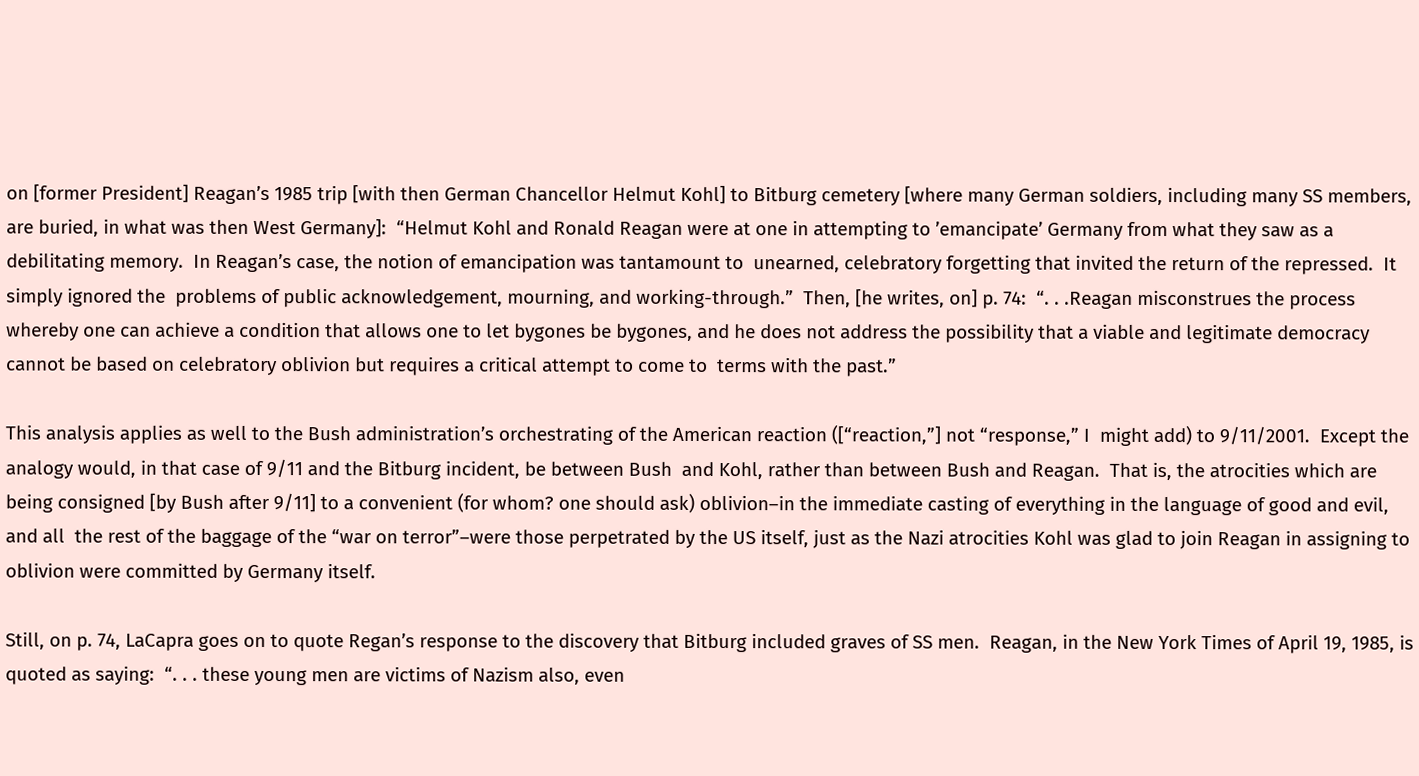on [former President] Reagan’s 1985 trip [with then German Chancellor Helmut Kohl] to Bitburg cemetery [where many German soldiers, including many SS members, are buried, in what was then West Germany]:  “Helmut Kohl and Ronald Reagan were at one in attempting to ’emancipate’ Germany from what they saw as a debilitating memory.  In Reagan’s case, the notion of emancipation was tantamount to  unearned, celebratory forgetting that invited the return of the repressed.  It simply ignored the  problems of public acknowledgement, mourning, and working-through.”  Then, [he writes, on] p. 74:  “. . .Reagan misconstrues the process whereby one can achieve a condition that allows one to let bygones be bygones, and he does not address the possibility that a viable and legitimate democracy cannot be based on celebratory oblivion but requires a critical attempt to come to  terms with the past.”

This analysis applies as well to the Bush administration’s orchestrating of the American reaction ([“reaction,”] not “response,” I  might add) to 9/11/2001.  Except the analogy would, in that case of 9/11 and the Bitburg incident, be between Bush  and Kohl, rather than between Bush and Reagan.  That is, the atrocities which are being consigned [by Bush after 9/11] to a convenient (for whom? one should ask) oblivion–in the immediate casting of everything in the language of good and evil, and all  the rest of the baggage of the “war on terror”–were those perpetrated by the US itself, just as the Nazi atrocities Kohl was glad to join Reagan in assigning to oblivion were committed by Germany itself.

Still, on p. 74, LaCapra goes on to quote Regan’s response to the discovery that Bitburg included graves of SS men.  Reagan, in the New York Times of April 19, 1985, is  quoted as saying:  “. . . these young men are victims of Nazism also, even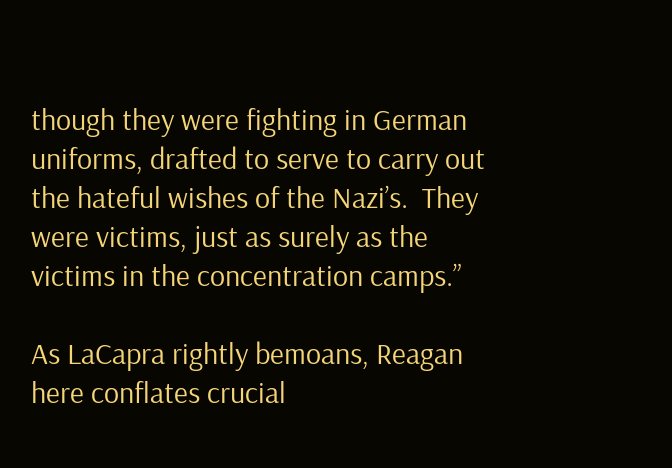though they were fighting in German uniforms, drafted to serve to carry out the hateful wishes of the Nazi’s.  They were victims, just as surely as the victims in the concentration camps.”

As LaCapra rightly bemoans, Reagan here conflates crucial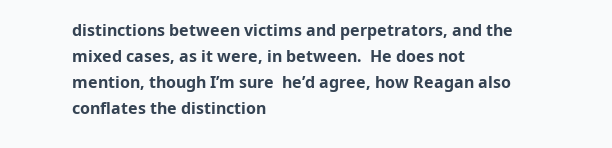distinctions between victims and perpetrators, and the mixed cases, as it were, in between.  He does not mention, though I’m sure  he’d agree, how Reagan also conflates the distinction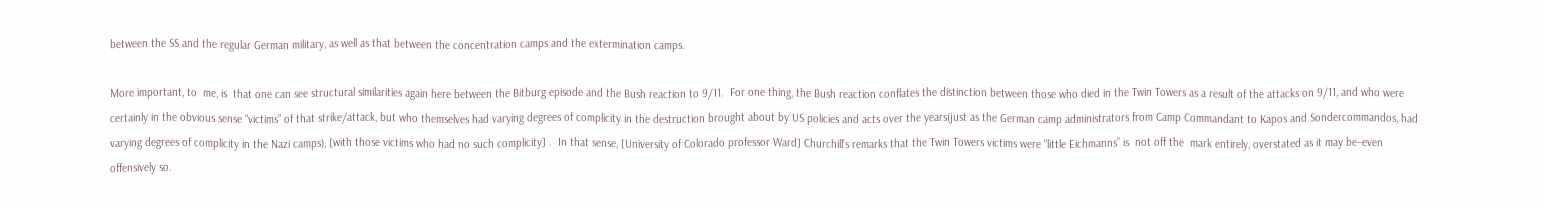between the SS and the regular German military, as well as that between the concentration camps and the extermination camps.

More important, to  me, is  that one can see structural similarities again here between the Bitburg episode and the Bush reaction to 9/11.  For one thing, the Bush reaction conflates the distinction between those who died in the Twin Towers as a result of the attacks on 9/11, and who were certainly in the obvious sense “victims” of that strike/attack, but who themselves had varying degrees of complicity in the destruction brought about by US policies and acts over the years(just as the German camp administrators from Camp Commandant to Kapos and Sondercommandos, had varying degrees of complicity in the Nazi camps), [with those victims who had no such complicity] .  In that sense, [University of Colorado professor Ward] Churchill’s remarks that the Twin Towers victims were “little Eichmanns” is  not off the  mark entirely, overstated as it may be–even offensively so.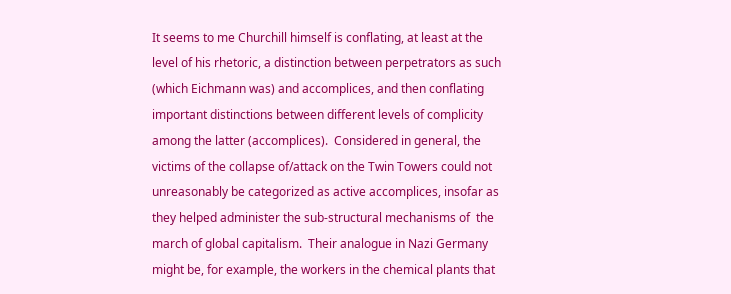It seems to me Churchill himself is conflating, at least at the level of his rhetoric, a distinction between perpetrators as such (which Eichmann was) and accomplices, and then conflating important distinctions between different levels of complicity among the latter (accomplices).  Considered in general, the  victims of the collapse of/attack on the Twin Towers could not unreasonably be categorized as active accomplices, insofar as they helped administer the sub-structural mechanisms of  the  march of global capitalism.  Their analogue in Nazi Germany might be, for example, the workers in the chemical plants that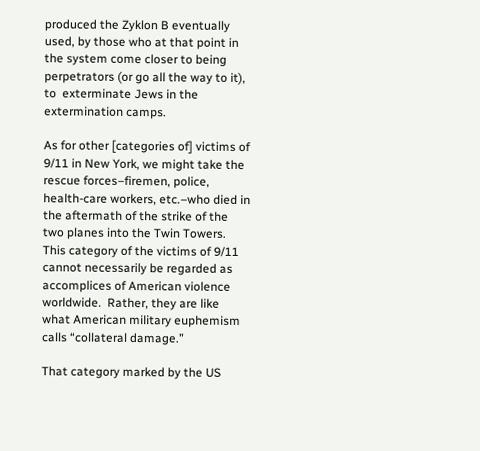produced the Zyklon B eventually used, by those who at that point in the system come closer to being perpetrators (or go all the way to it), to  exterminate Jews in the extermination camps.

As for other [categories of] victims of  9/11 in New York, we might take the rescue forces–firemen, police, health-care workers, etc.–who died in the aftermath of the strike of the two planes into the Twin Towers.  This category of the victims of 9/11 cannot necessarily be regarded as accomplices of American violence worldwide.  Rather, they are like what American military euphemism calls “collateral damage.”

That category marked by the US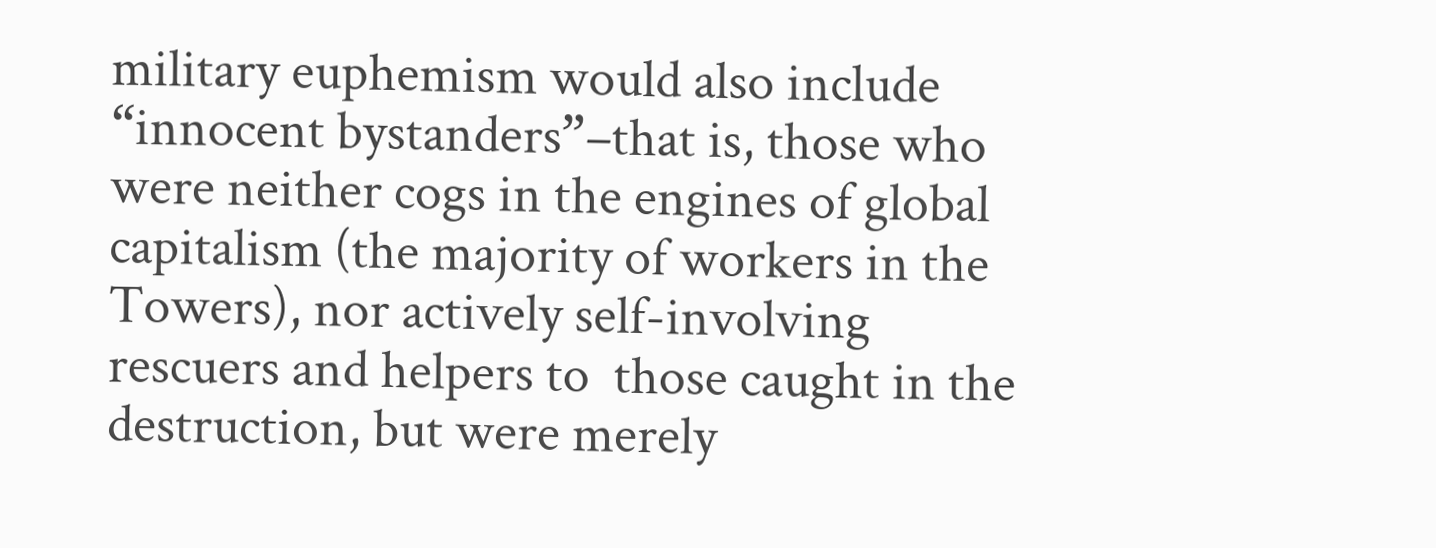military euphemism would also include “innocent bystanders”–that is, those who were neither cogs in the engines of global capitalism (the majority of workers in the Towers), nor actively self-involving rescuers and helpers to  those caught in the destruction, but were merely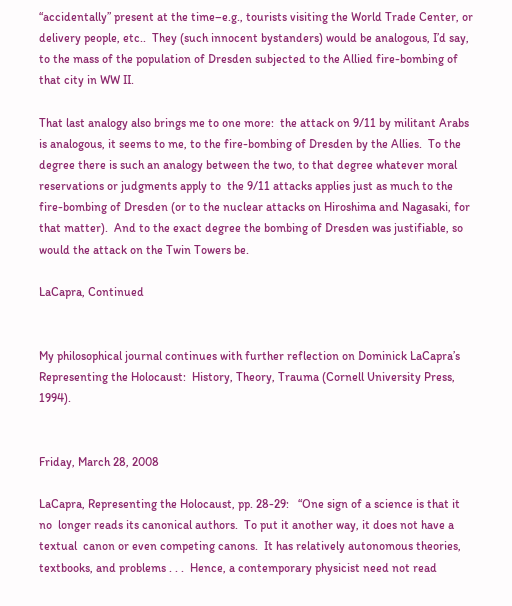“accidentally” present at the time–e.g., tourists visiting the World Trade Center, or delivery people, etc..  They (such innocent bystanders) would be analogous, I’d say, to the mass of the population of Dresden subjected to the Allied fire-bombing of  that city in WW II.

That last analogy also brings me to one more:  the attack on 9/11 by militant Arabs is analogous, it seems to me, to the fire-bombing of Dresden by the Allies.  To the degree there is such an analogy between the two, to that degree whatever moral reservations or judgments apply to  the 9/11 attacks applies just as much to the fire-bombing of Dresden (or to the nuclear attacks on Hiroshima and Nagasaki, for  that matter).  And to the exact degree the bombing of Dresden was justifiable, so  would the attack on the Twin Towers be.

LaCapra, Continued


My philosophical journal continues with further reflection on Dominick LaCapra’s Representing the Holocaust:  History, Theory, Trauma (Cornell University Press, 1994).


Friday, March 28, 2008

LaCapra, Representing the Holocaust, pp. 28-29:   “One sign of a science is that it no  longer reads its canonical authors.  To put it another way, it does not have a textual  canon or even competing canons.  It has relatively autonomous theories, textbooks, and problems . . .  Hence, a contemporary physicist need not read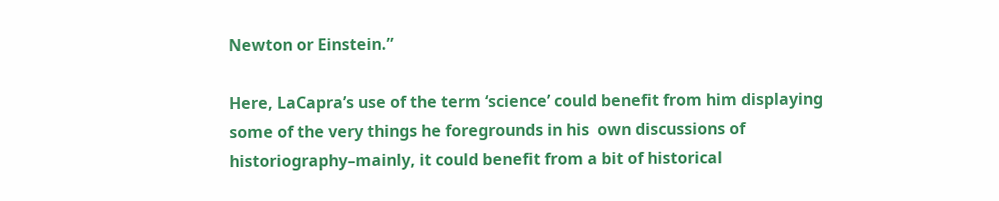Newton or Einstein.”

Here, LaCapra’s use of the term ‘science’ could benefit from him displaying some of the very things he foregrounds in his  own discussions of historiography–mainly, it could benefit from a bit of historical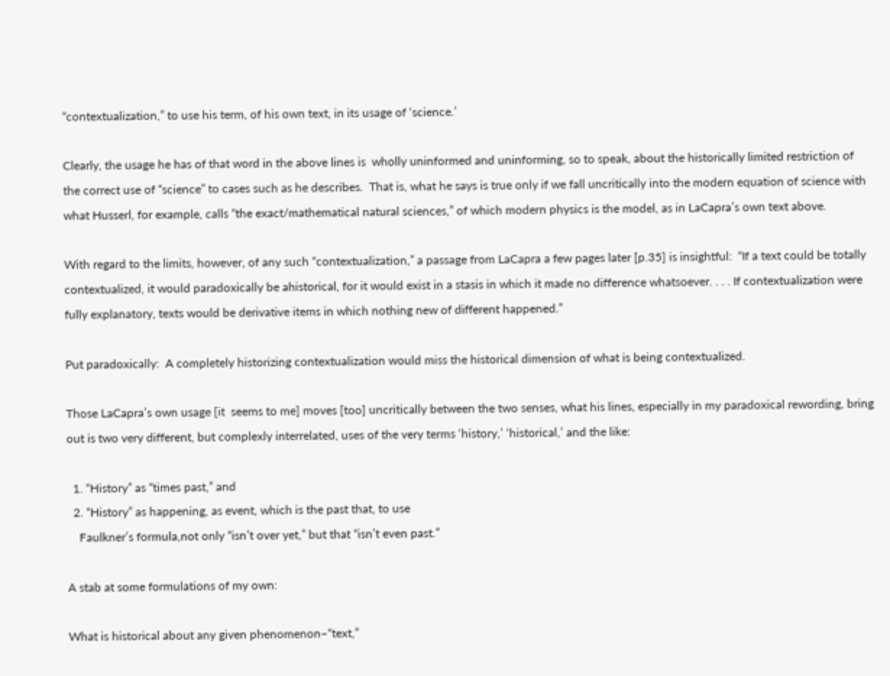“contextualization,” to use his term, of his own text, in its usage of ‘science.’

Clearly, the usage he has of that word in the above lines is  wholly uninformed and uninforming, so to speak, about the historically limited restriction of the correct use of “science” to cases such as he describes.  That is, what he says is true only if we fall uncritically into the modern equation of science with what Husserl, for example, calls “the exact/mathematical natural sciences,” of which modern physics is the model, as in LaCapra’s own text above.

With regard to the limits, however, of any such “contextualization,” a passage from LaCapra a few pages later [p.35] is insightful:  “If a text could be totally contextualized, it would paradoxically be ahistorical, for it would exist in a stasis in which it made no difference whatsoever. . . . If contextualization were fully explanatory, texts would be derivative items in which nothing new of different happened.”

Put paradoxically:  A completely historizing contextualization would miss the historical dimension of what is being contextualized.

Those LaCapra’s own usage [it  seems to me] moves [too] uncritically between the two senses, what his lines, especially in my paradoxical rewording, bring out is two very different, but complexly interrelated, uses of the very terms ‘history,’ ‘historical,’ and the like:

  1. “History” as “times past,” and
  2. “History” as happening, as event, which is the past that, to use
    Faulkner’s formula,not only “isn’t over yet,” but that “isn’t even past.”

A stab at some formulations of my own:

What is historical about any given phenomenon–“text,”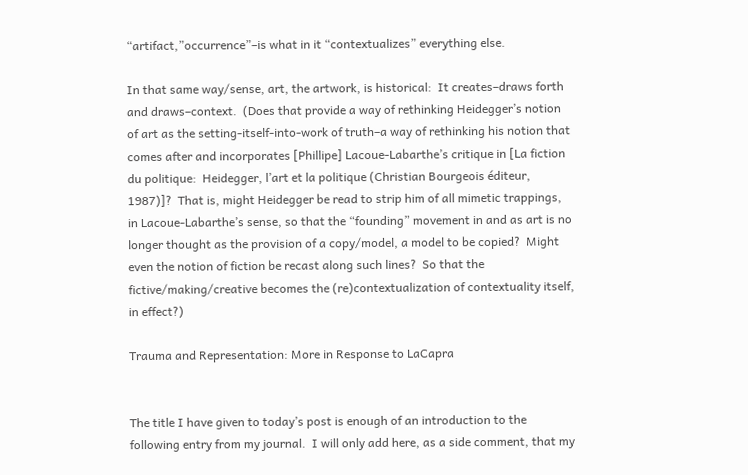“artifact,”occurrence”–is what in it “contextualizes” everything else.

In that same way/sense, art, the artwork, is historical:  It creates–draws forth and draws–context.  (Does that provide a way of rethinking Heidegger’s notion of art as the setting-itself-into-work of truth–a way of rethinking his notion that comes after and incorporates [Phillipe] Lacoue-Labarthe’s critique in [La fiction du politique:  Heidegger, l’art et la politique (Christian Bourgeois éditeur, 1987)]?  That is, might Heidegger be read to strip him of all mimetic trappings, in Lacoue-Labarthe’s sense, so that the “founding” movement in and as art is no longer thought as the provision of a copy/model, a model to be copied?  Might even the notion of fiction be recast along such lines?  So that the fictive/making/creative becomes the (re)contextualization of contextuality itself, in effect?)

Trauma and Representation: More in Response to LaCapra


The title I have given to today’s post is enough of an introduction to the following entry from my journal.  I will only add here, as a side comment, that my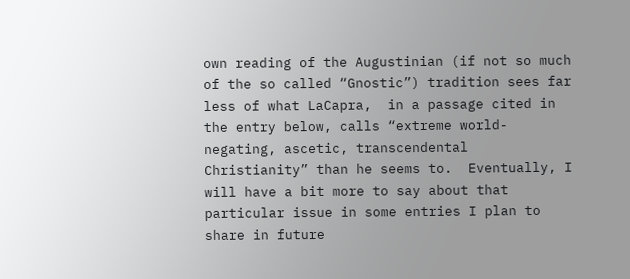own reading of the Augustinian (if not so much of the so called “Gnostic”) tradition sees far less of what LaCapra,  in a passage cited in the entry below, calls “extreme world-negating, ascetic, transcendental Christianity” than he seems to.  Eventually, I will have a bit more to say about that particular issue in some entries I plan to share in future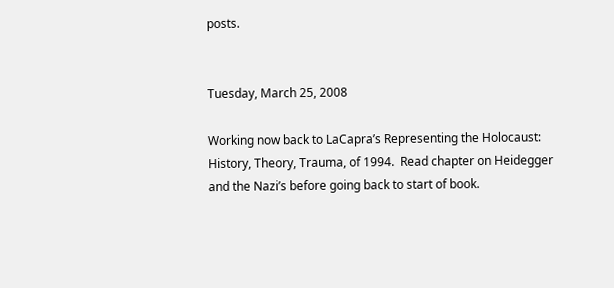posts.


Tuesday, March 25, 2008

Working now back to LaCapra’s Representing the Holocaust:  History, Theory, Trauma, of 1994.  Read chapter on Heidegger and the Nazi’s before going back to start of book.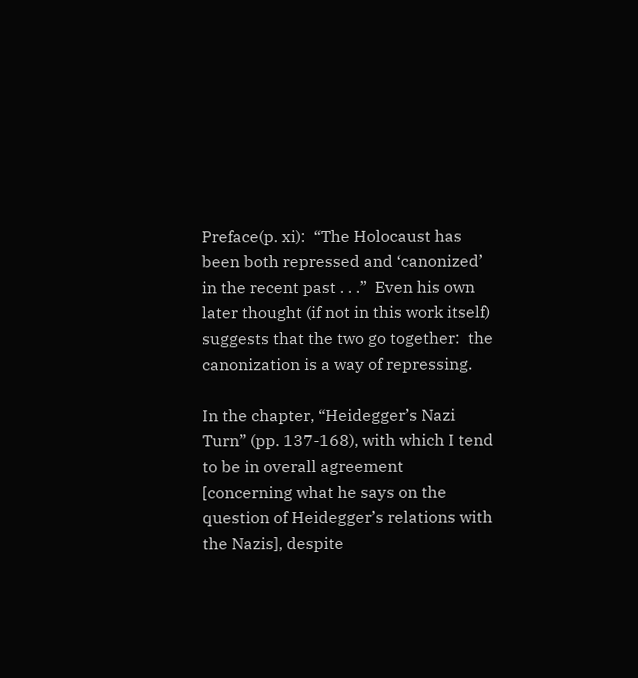Preface(p. xi):  “The Holocaust has been both repressed and ‘canonized’ in the recent past . . .”  Even his own later thought (if not in this work itself) suggests that the two go together:  the canonization is a way of repressing.

In the chapter, “Heidegger’s Nazi Turn” (pp. 137-168), with which I tend to be in overall agreement [concerning what he says on the question of Heidegger’s relations with the Nazis], despite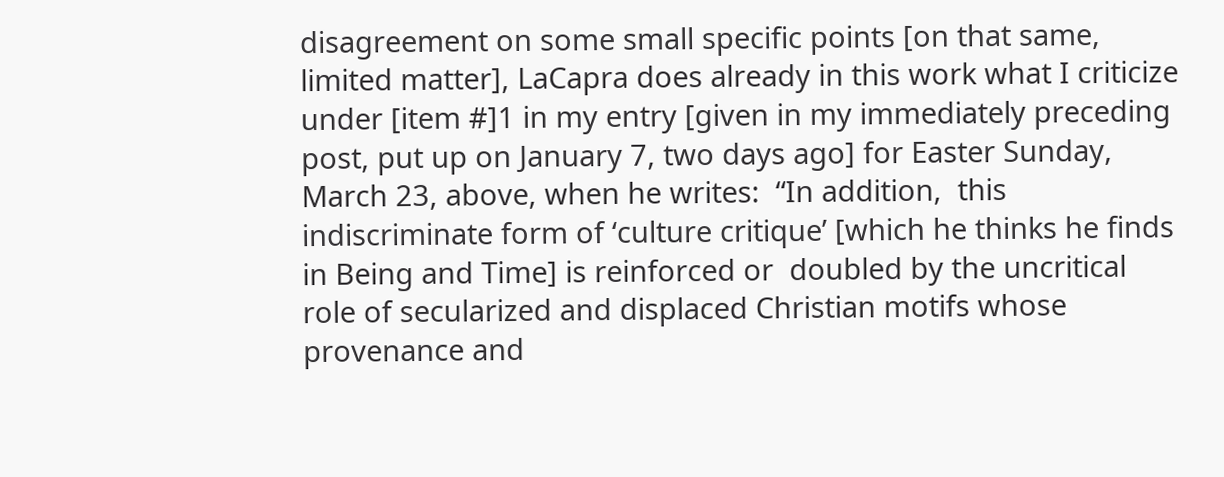disagreement on some small specific points [on that same, limited matter], LaCapra does already in this work what I criticize under [item #]1 in my entry [given in my immediately preceding post, put up on January 7, two days ago] for Easter Sunday, March 23, above, when he writes:  “In addition,  this indiscriminate form of ‘culture critique’ [which he thinks he finds in Being and Time] is reinforced or  doubled by the uncritical role of secularized and displaced Christian motifs whose provenance and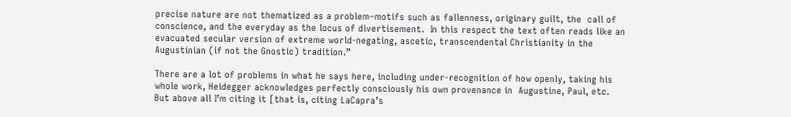precise nature are not thematized as a problem–motifs such as fallenness, originary guilt, the  call of conscience, and the everyday as the locus of divertisement.  In this respect the text often reads like an evacuated secular version of extreme world-negating, ascetic, transcendental Christianity in the Augustinian (if not the Gnostic) tradition.”

There are a lot of problems in what he says here, including under-recognition of how openly, taking his  whole work, Heidegger acknowledges perfectly consciously his own provenance in  Augustine, Paul, etc.  But above all I’m citing it [that is, citing LaCapra’s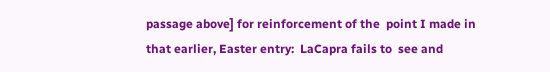passage above] for reinforcement of the  point I made in that earlier, Easter entry:  LaCapra fails to  see and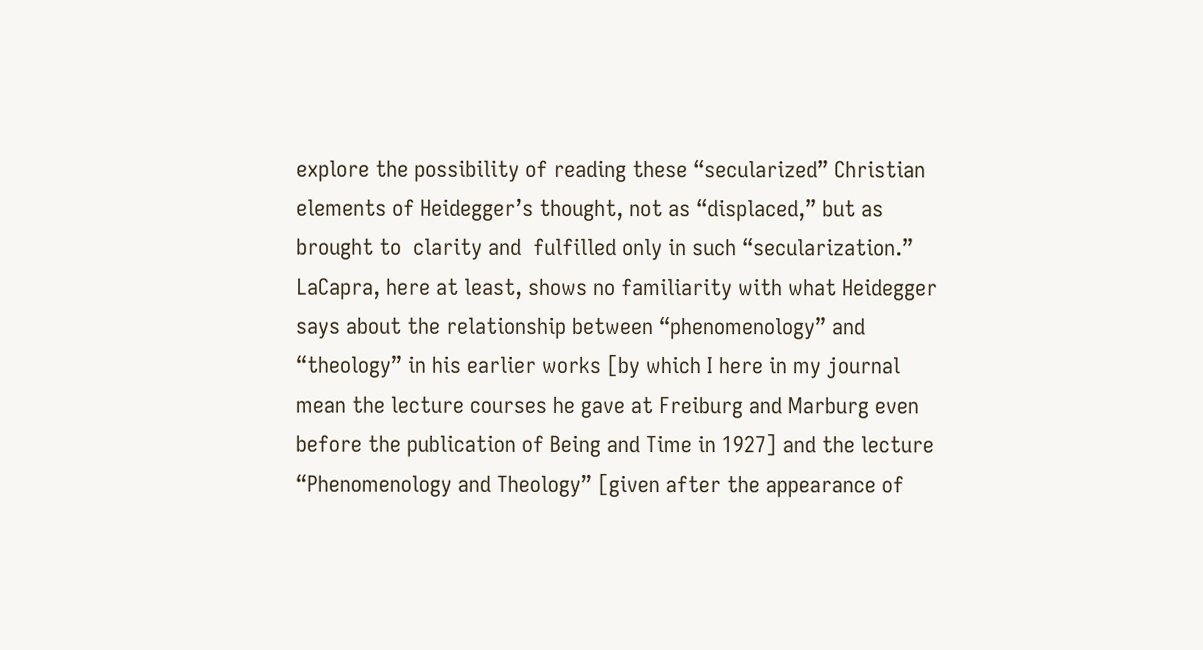explore the possibility of reading these “secularized” Christian elements of Heidegger’s thought, not as “displaced,” but as brought to  clarity and  fulfilled only in such “secularization.”  LaCapra, here at least, shows no familiarity with what Heidegger says about the relationship between “phenomenology” and “theology” in his earlier works [by which I here in my journal mean the lecture courses he gave at Freiburg and Marburg even before the publication of Being and Time in 1927] and the lecture “Phenomenology and Theology” [given after the appearance of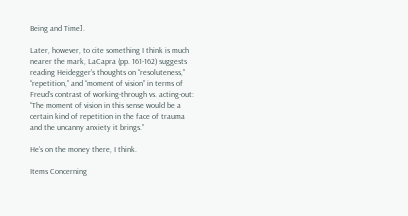Being and Time].

Later, however, to cite something I think is much  nearer the mark, LaCapra (pp. 161-162) suggests reading Heidegger’s thoughts on “resoluteness,” “repetition,” and “moment of vision” in terms of Freud’s contrast of working-through vs. acting-out:  “The moment of vision in this sense would be a certain kind of repetition in the face of trauma and the uncanny anxiety it brings.”

He’s on the money there, I think.

Items Concerning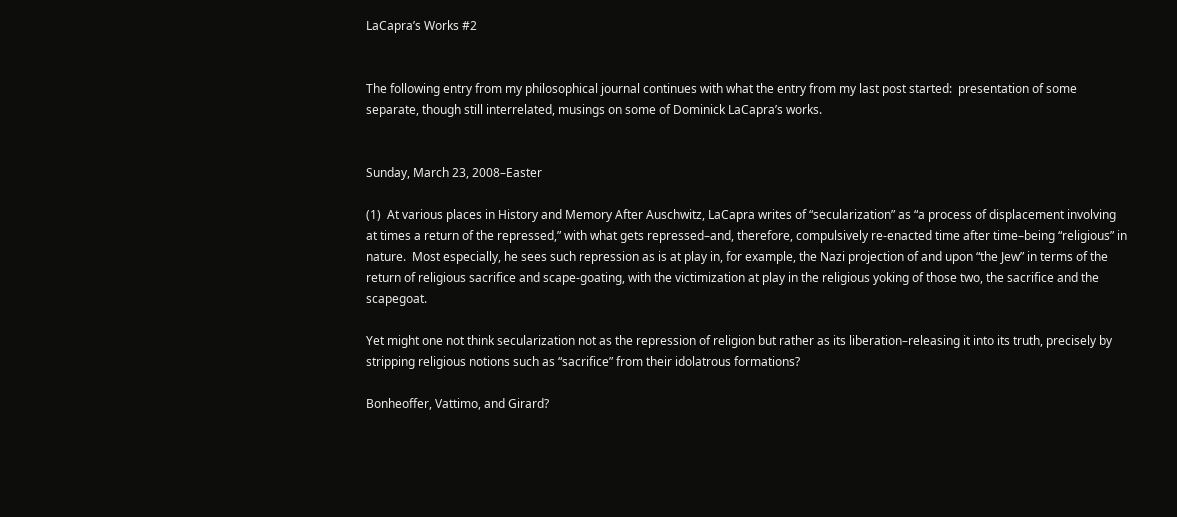LaCapra’s Works #2


The following entry from my philosophical journal continues with what the entry from my last post started:  presentation of some separate, though still interrelated, musings on some of Dominick LaCapra’s works.


Sunday, March 23, 2008–Easter

(1)  At various places in History and Memory After Auschwitz, LaCapra writes of “secularization” as “a process of displacement involving at times a return of the repressed,” with what gets repressed–and, therefore, compulsively re-enacted time after time–being “religious” in nature.  Most especially, he sees such repression as is at play in, for example, the Nazi projection of and upon “the Jew” in terms of the return of religious sacrifice and scape-goating, with the victimization at play in the religious yoking of those two, the sacrifice and the scapegoat.

Yet might one not think secularization not as the repression of religion but rather as its liberation–releasing it into its truth, precisely by stripping religious notions such as “sacrifice” from their idolatrous formations?

Bonheoffer, Vattimo, and Girard?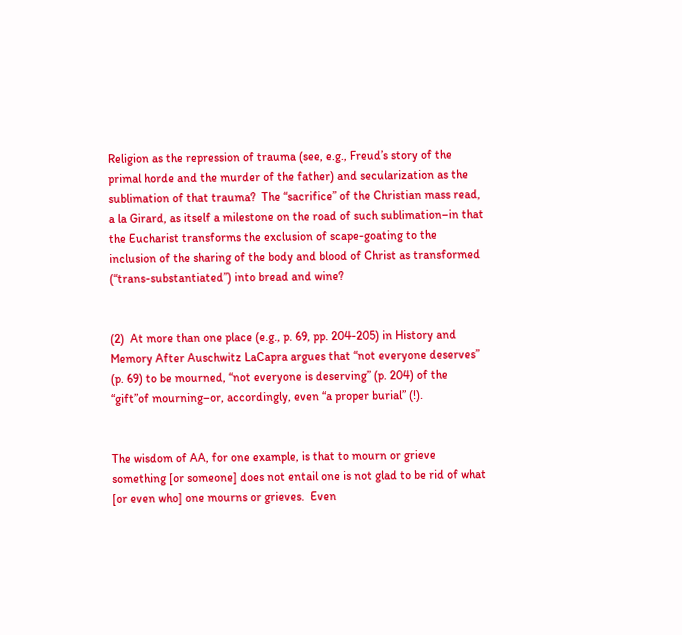Religion as the repression of trauma (see, e.g., Freud’s story of the primal horde and the murder of the father) and secularization as the sublimation of that trauma?  The “sacrifice” of the Christian mass read, a la Girard, as itself a milestone on the road of such sublimation–in that the Eucharist transforms the exclusion of scape-goating to the inclusion of the sharing of the body and blood of Christ as transformed (“trans-substantiated”) into bread and wine?


(2)  At more than one place (e.g., p. 69, pp. 204-205) in History and Memory After Auschwitz LaCapra argues that “not everyone deserves” (p. 69) to be mourned, “not everyone is deserving” (p. 204) of the “gift”of mourning–or, accordingly, even “a proper burial” (!).


The wisdom of AA, for one example, is that to mourn or grieve something [or someone] does not entail one is not glad to be rid of what [or even who] one mourns or grieves.  Even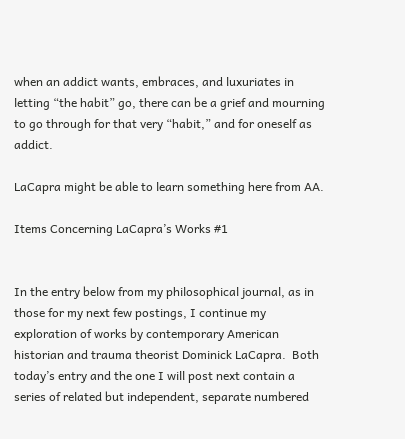when an addict wants, embraces, and luxuriates in letting “the habit” go, there can be a grief and mourning to go through for that very “habit,” and for oneself as addict.

LaCapra might be able to learn something here from AA.

Items Concerning LaCapra’s Works #1


In the entry below from my philosophical journal, as in those for my next few postings, I continue my exploration of works by contemporary American historian and trauma theorist Dominick LaCapra.  Both today’s entry and the one I will post next contain a series of related but independent, separate numbered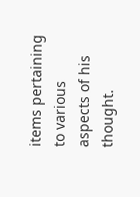items pertaining to various  aspects of his thought.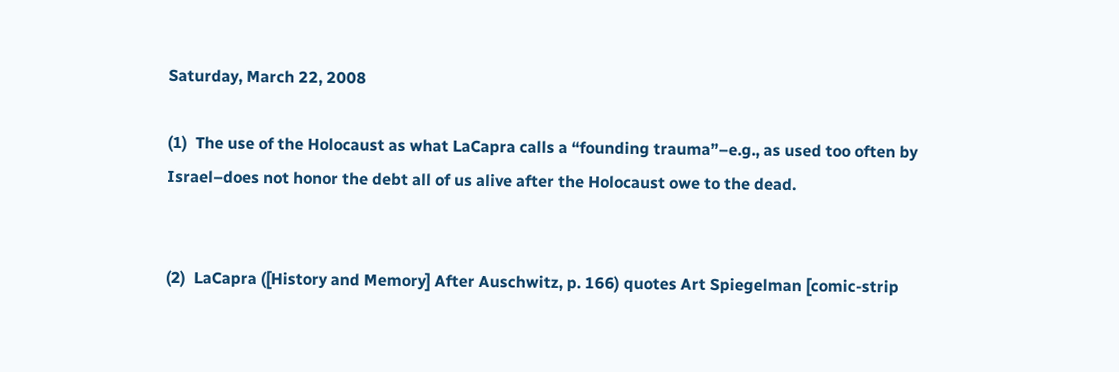Saturday, March 22, 2008

(1)  The use of the Holocaust as what LaCapra calls a “founding trauma”–e.g., as used too often by Israel–does not honor the debt all of us alive after the Holocaust owe to the dead.


(2)  LaCapra ([History and Memory] After Auschwitz, p. 166) quotes Art Spiegelman [comic-strip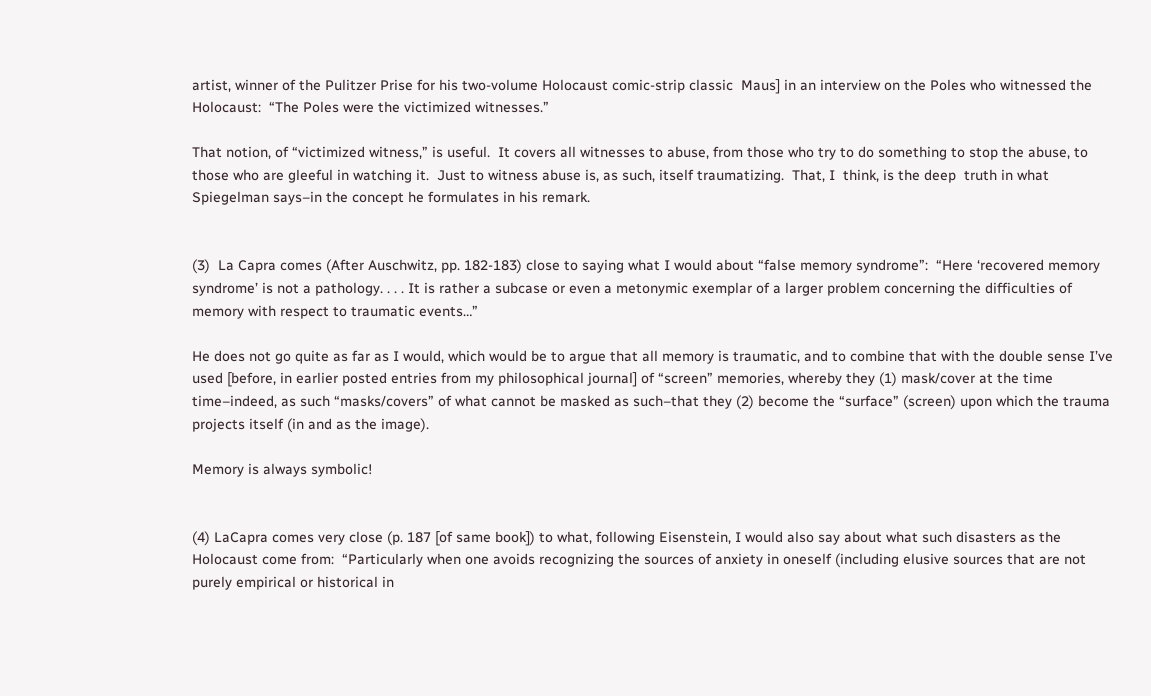artist, winner of the Pulitzer Prise for his two-volume Holocaust comic-strip classic  Maus] in an interview on the Poles who witnessed the Holocaust:  “The Poles were the victimized witnesses.”

That notion, of “victimized witness,” is useful.  It covers all witnesses to abuse, from those who try to do something to stop the abuse, to those who are gleeful in watching it.  Just to witness abuse is, as such, itself traumatizing.  That, I  think, is the deep  truth in what Spiegelman says–in the concept he formulates in his remark.


(3)  La Capra comes (After Auschwitz, pp. 182-183) close to saying what I would about “false memory syndrome”:  “Here ‘recovered memory syndrome’ is not a pathology. . . . It is rather a subcase or even a metonymic exemplar of a larger problem concerning the difficulties of memory with respect to traumatic events…”

He does not go quite as far as I would, which would be to argue that all memory is traumatic, and to combine that with the double sense I’ve used [before, in earlier posted entries from my philosophical journal] of “screen” memories, whereby they (1) mask/cover at the time time–indeed, as such “masks/covers” of what cannot be masked as such–that they (2) become the “surface” (screen) upon which the trauma projects itself (in and as the image).

Memory is always symbolic!


(4) LaCapra comes very close (p. 187 [of same book]) to what, following Eisenstein, I would also say about what such disasters as the Holocaust come from:  “Particularly when one avoids recognizing the sources of anxiety in oneself (including elusive sources that are not purely empirical or historical in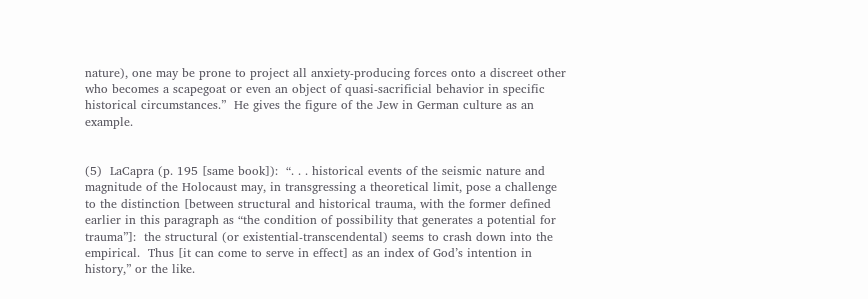nature), one may be prone to project all anxiety-producing forces onto a discreet other who becomes a scapegoat or even an object of quasi-sacrificial behavior in specific historical circumstances.”  He gives the figure of the Jew in German culture as an example.


(5)  LaCapra (p. 195 [same book]):  “. . . historical events of the seismic nature and magnitude of the Holocaust may, in transgressing a theoretical limit, pose a challenge to the distinction [between structural and historical trauma, with the former defined earlier in this paragraph as “the condition of possibility that generates a potential for  trauma”]:  the structural (or existential-transcendental) seems to crash down into the empirical.  Thus [it can come to serve in effect] as an index of God’s intention in history,” or the like.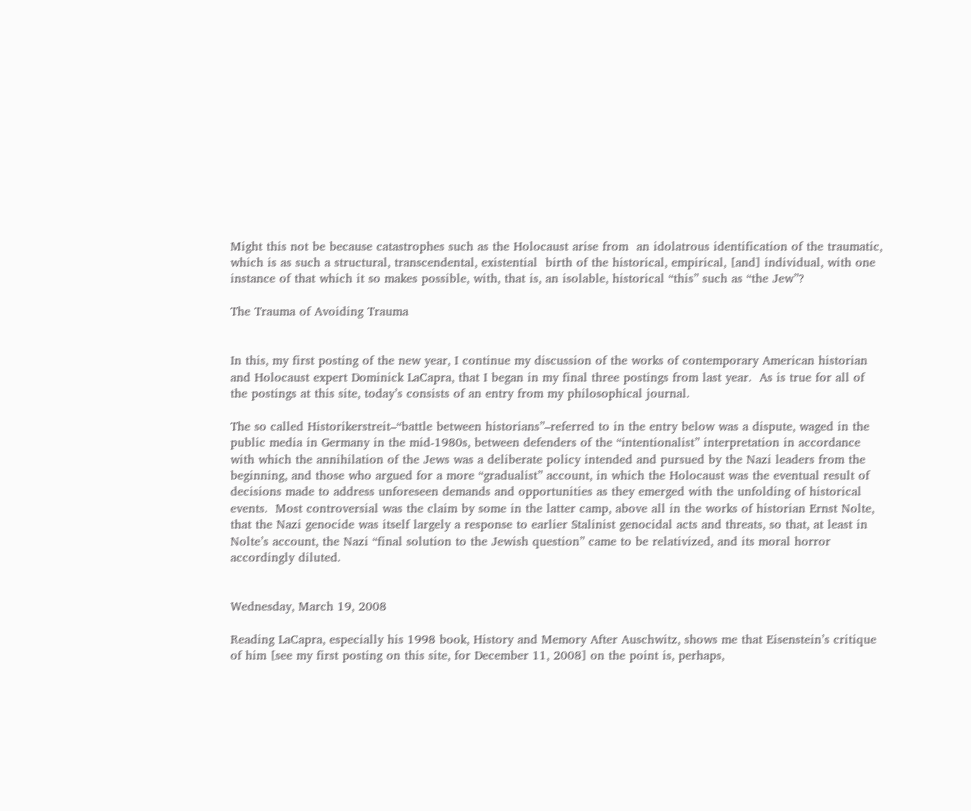Might this not be because catastrophes such as the Holocaust arise from  an idolatrous identification of the traumatic, which is as such a structural, transcendental, existential  birth of the historical, empirical, [and] individual, with one instance of that which it so makes possible, with, that is, an isolable, historical “this” such as “the Jew”?

The Trauma of Avoiding Trauma


In this, my first posting of the new year, I continue my discussion of the works of contemporary American historian and Holocaust expert Dominick LaCapra, that I began in my final three postings from last year.  As is true for all of the postings at this site, today’s consists of an entry from my philosophical journal.

The so called Historikerstreit–“battle between historians”–referred to in the entry below was a dispute, waged in the public media in Germany in the mid-1980s, between defenders of the “intentionalist” interpretation in accordance with which the annihilation of the Jews was a deliberate policy intended and pursued by the Nazi leaders from the beginning, and those who argued for a more “gradualist” account, in which the Holocaust was the eventual result of decisions made to address unforeseen demands and opportunities as they emerged with the unfolding of historical events.  Most controversial was the claim by some in the latter camp, above all in the works of historian Ernst Nolte, that the Nazi genocide was itself largely a response to earlier Stalinist genocidal acts and threats, so that, at least in Nolte’s account, the Nazi “final solution to the Jewish question” came to be relativized, and its moral horror accordingly diluted.


Wednesday, March 19, 2008

Reading LaCapra, especially his 1998 book, History and Memory After Auschwitz, shows me that Eisenstein’s critique of him [see my first posting on this site, for December 11, 2008] on the point is, perhaps,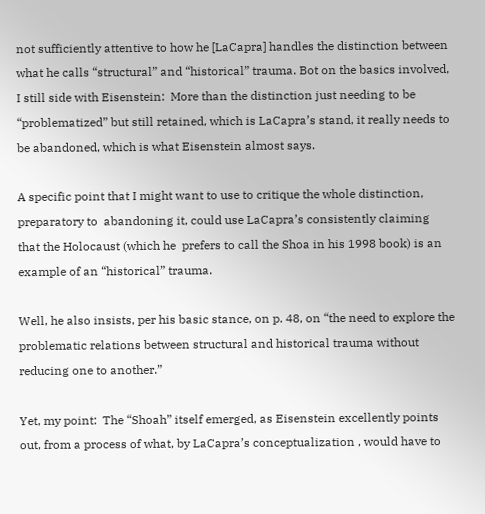not sufficiently attentive to how he [LaCapra] handles the distinction between what he calls “structural” and “historical” trauma. Bot on the basics involved, I still side with Eisenstein:  More than the distinction just needing to be “problematized” but still retained, which is LaCapra’s stand, it really needs to be abandoned, which is what Eisenstein almost says.

A specific point that I might want to use to critique the whole distinction, preparatory to  abandoning it, could use LaCapra’s consistently claiming that the Holocaust (which he  prefers to call the Shoa in his 1998 book) is an example of an “historical” trauma.

Well, he also insists, per his basic stance, on p. 48, on “the need to explore the problematic relations between structural and historical trauma without reducing one to another.”

Yet, my point:  The “Shoah” itself emerged, as Eisenstein excellently points out, from a process of what, by LaCapra’s conceptualization , would have to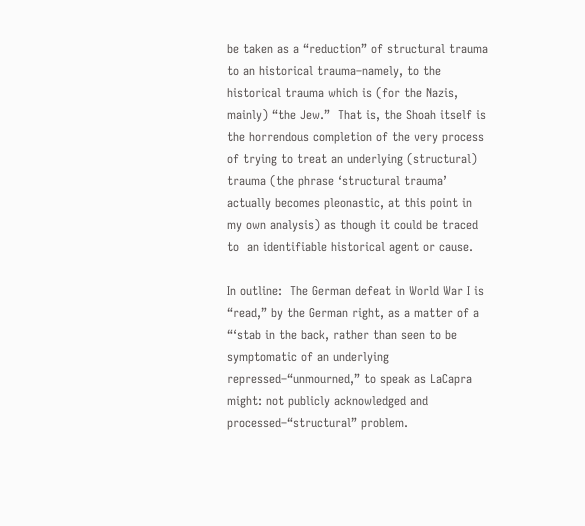be taken as a “reduction” of structural trauma to an historical trauma–namely, to the historical trauma which is (for the Nazis, mainly) “the Jew.”  That is, the Shoah itself is the horrendous completion of the very process of trying to treat an underlying (structural) trauma (the phrase ‘structural trauma’ actually becomes pleonastic, at this point in my own analysis) as though it could be traced to  an identifiable historical agent or cause.

In outline:  The German defeat in World War I is “read,” by the German right, as a matter of a “‘stab in the back, rather than seen to be symptomatic of an underlying repressed–“unmourned,” to speak as LaCapra might: not publicly acknowledged and processed–“structural” problem.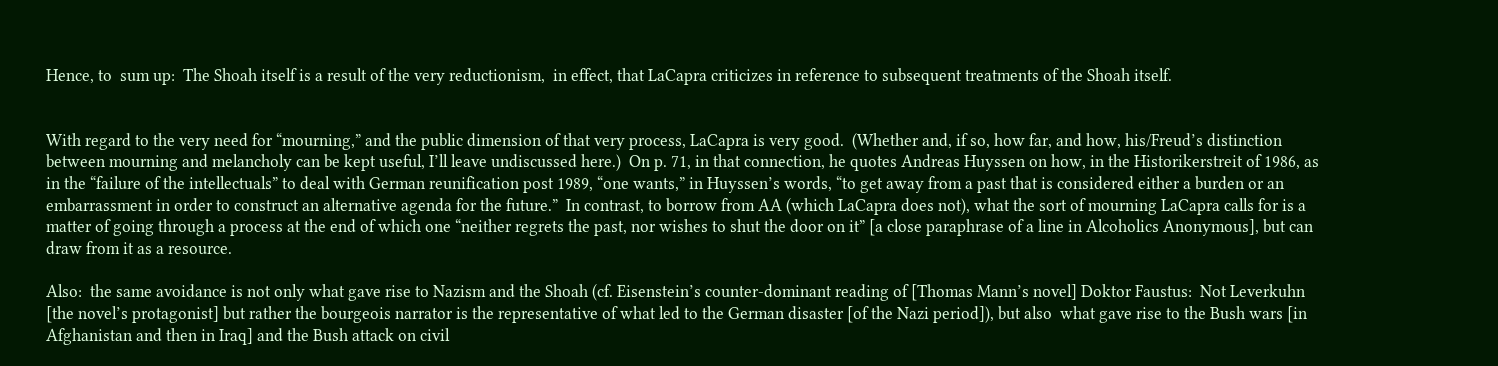Hence, to  sum up:  The Shoah itself is a result of the very reductionism,  in effect, that LaCapra criticizes in reference to subsequent treatments of the Shoah itself.


With regard to the very need for “mourning,” and the public dimension of that very process, LaCapra is very good.  (Whether and, if so, how far, and how, his/Freud’s distinction between mourning and melancholy can be kept useful, I’ll leave undiscussed here.)  On p. 71, in that connection, he quotes Andreas Huyssen on how, in the Historikerstreit of 1986, as in the “failure of the intellectuals” to deal with German reunification post 1989, “one wants,” in Huyssen’s words, “to get away from a past that is considered either a burden or an embarrassment in order to construct an alternative agenda for the future.”  In contrast, to borrow from AA (which LaCapra does not), what the sort of mourning LaCapra calls for is a matter of going through a process at the end of which one “neither regrets the past, nor wishes to shut the door on it” [a close paraphrase of a line in Alcoholics Anonymous], but can draw from it as a resource.

Also:  the same avoidance is not only what gave rise to Nazism and the Shoah (cf. Eisenstein’s counter-dominant reading of [Thomas Mann’s novel] Doktor Faustus:  Not Leverkuhn [the novel’s protagonist] but rather the bourgeois narrator is the representative of what led to the German disaster [of the Nazi period]), but also  what gave rise to the Bush wars [in Afghanistan and then in Iraq] and the Bush attack on civil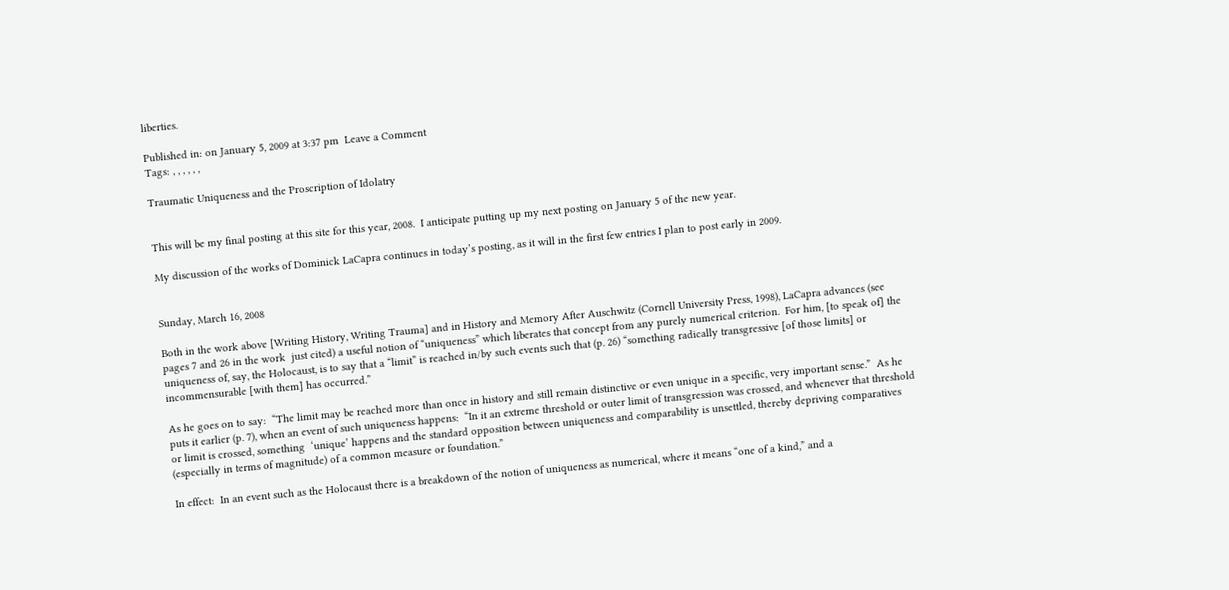liberties.

Published in: on January 5, 2009 at 3:37 pm  Leave a Comment
Tags: , , , , , ,

Traumatic Uniqueness and the Proscription of Idolatry


This will be my final posting at this site for this year, 2008.  I anticipate putting up my next posting on January 5 of the new year.

My discussion of the works of Dominick LaCapra continues in today’s posting, as it will in the first few entries I plan to post early in 2009.


Sunday, March 16, 2008

Both in the work above [Writing History, Writing Trauma] and in History and Memory After Auschwitz (Cornell University Press, 1998), LaCapra advances (see pages 7 and 26 in the work  just cited) a useful notion of “uniqueness” which liberates that concept from any purely numerical criterion.  For him, [to speak of] the uniqueness of, say, the Holocaust, is to say that a “limit” is reached in/by such events such that (p. 26) “something radically transgressive [of those limits] or incommensurable [with them] has occurred.”

As he goes on to say:  “The limit may be reached more than once in history and still remain distinctive or even unique in a specific, very important sense.”  As he puts it earlier (p. 7), when an event of such uniqueness happens:  “In it an extreme threshold or outer limit of transgression was crossed, and whenever that threshold or limit is crossed, something  ‘unique’ happens and the standard opposition between uniqueness and comparability is unsettled, thereby depriving comparatives (especially in terms of magnitude) of a common measure or foundation.”

In effect:  In an event such as the Holocaust there is a breakdown of the notion of uniqueness as numerical, where it means “one of a kind,” and a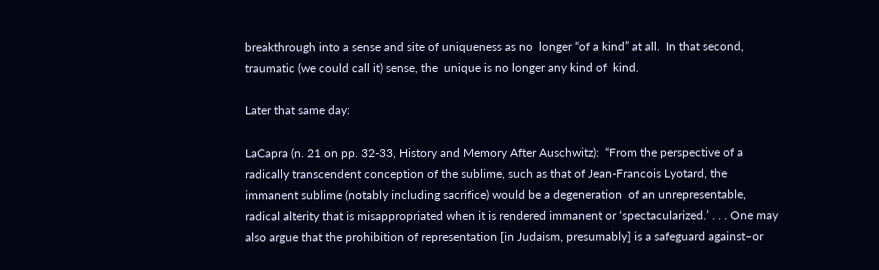breakthrough into a sense and site of uniqueness as no  longer “of a kind” at all.  In that second, traumatic (we could call it) sense, the  unique is no longer any kind of  kind.

Later that same day:

LaCapra (n. 21 on pp. 32-33, History and Memory After Auschwitz):  “From the perspective of a radically transcendent conception of the sublime, such as that of Jean-Francois Lyotard, the immanent sublime (notably including sacrifice) would be a degeneration  of an unrepresentable, radical alterity that is misappropriated when it is rendered immanent or ‘spectacularized.’ . . . One may also argue that the prohibition of representation [in Judaism, presumably] is a safeguard against–or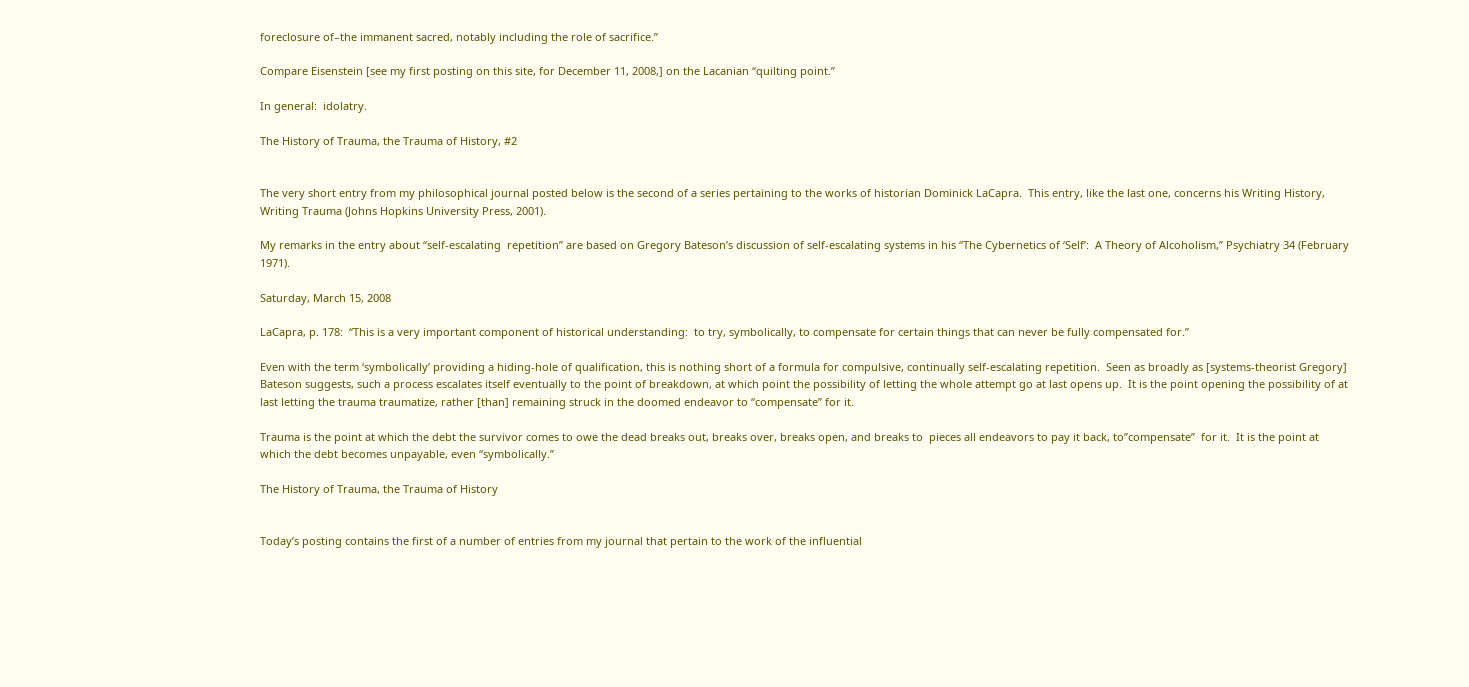foreclosure of–the immanent sacred, notably including the role of sacrifice.”

Compare Eisenstein [see my first posting on this site, for December 11, 2008,] on the Lacanian “quilting point.”

In general:  idolatry.

The History of Trauma, the Trauma of History, #2


The very short entry from my philosophical journal posted below is the second of a series pertaining to the works of historian Dominick LaCapra.  This entry, like the last one, concerns his Writing History, Writing Trauma (Johns Hopkins University Press, 2001).

My remarks in the entry about “self-escalating  repetition” are based on Gregory Bateson’s discussion of self-escalating systems in his “The Cybernetics of ‘Self’:  A Theory of Alcoholism,” Psychiatry 34 (February 1971).

Saturday, March 15, 2008

LaCapra, p. 178:  “This is a very important component of historical understanding:  to try, symbolically, to compensate for certain things that can never be fully compensated for.”

Even with the term ‘symbolically’ providing a hiding-hole of qualification, this is nothing short of a formula for compulsive, continually self-escalating repetition.  Seen as broadly as [systems-theorist Gregory] Bateson suggests, such a process escalates itself eventually to the point of breakdown, at which point the possibility of letting the whole attempt go at last opens up.  It is the point opening the possibility of at last letting the trauma traumatize, rather [than] remaining struck in the doomed endeavor to “compensate” for it.

Trauma is the point at which the debt the survivor comes to owe the dead breaks out, breaks over, breaks open, and breaks to  pieces all endeavors to pay it back, to”compensate”  for it.  It is the point at which the debt becomes unpayable, even “symbolically.”

The History of Trauma, the Trauma of History


Today’s posting contains the first of a number of entries from my journal that pertain to the work of the influential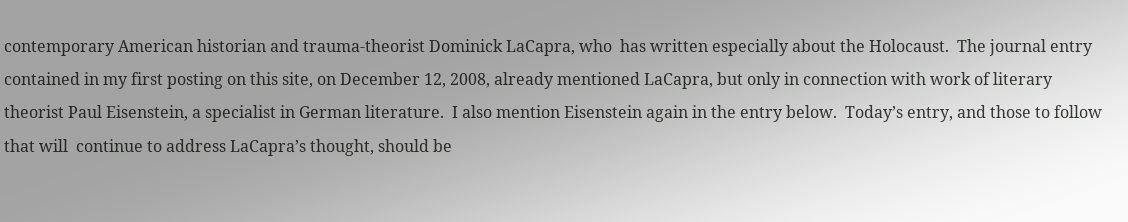contemporary American historian and trauma-theorist Dominick LaCapra, who  has written especially about the Holocaust.  The journal entry contained in my first posting on this site, on December 12, 2008, already mentioned LaCapra, but only in connection with work of literary theorist Paul Eisenstein, a specialist in German literature.  I also mention Eisenstein again in the entry below.  Today’s entry, and those to follow that will  continue to address LaCapra’s thought, should be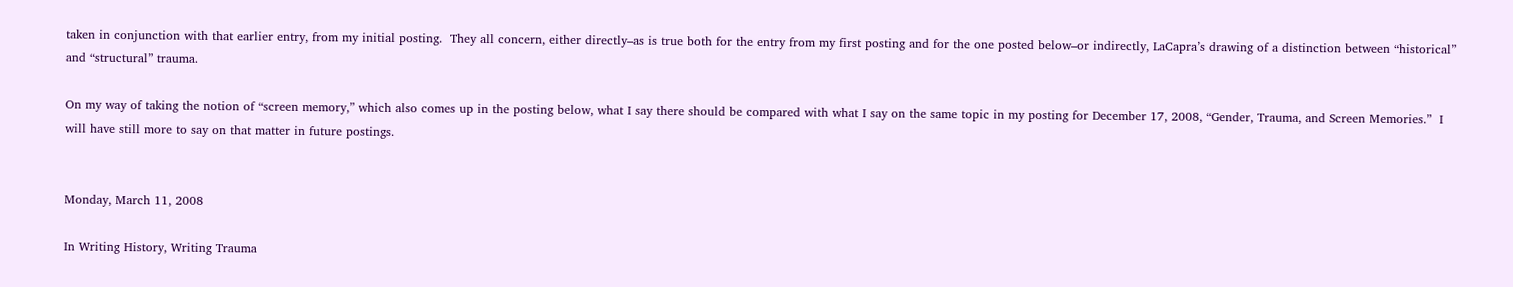taken in conjunction with that earlier entry, from my initial posting.  They all concern, either directly–as is true both for the entry from my first posting and for the one posted below–or indirectly, LaCapra’s drawing of a distinction between “historical” and “structural” trauma.

On my way of taking the notion of “screen memory,” which also comes up in the posting below, what I say there should be compared with what I say on the same topic in my posting for December 17, 2008, “Gender, Trauma, and Screen Memories.”  I will have still more to say on that matter in future postings.


Monday, March 11, 2008

In Writing History, Writing Trauma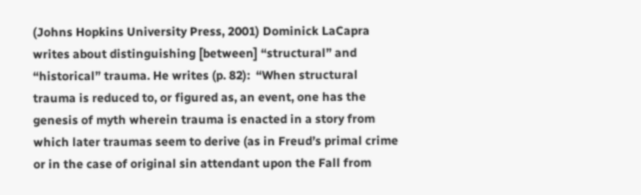(Johns Hopkins University Press, 2001) Dominick LaCapra writes about distinguishing [between] “structural” and “historical” trauma. He writes (p. 82):  “When structural trauma is reduced to, or figured as, an event, one has the genesis of myth wherein trauma is enacted in a story from which later traumas seem to derive (as in Freud’s primal crime or in the case of original sin attendant upon the Fall from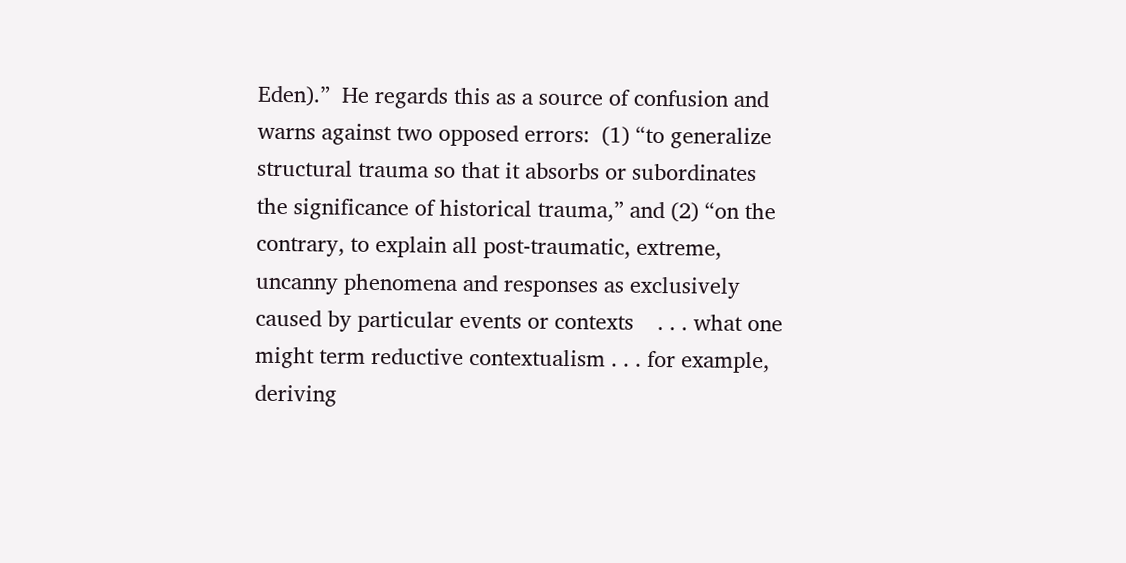Eden).”  He regards this as a source of confusion and warns against two opposed errors:  (1) “to generalize structural trauma so that it absorbs or subordinates the significance of historical trauma,” and (2) “on the contrary, to explain all post-traumatic, extreme, uncanny phenomena and responses as exclusively caused by particular events or contexts    . . . what one might term reductive contextualism . . . for example, deriving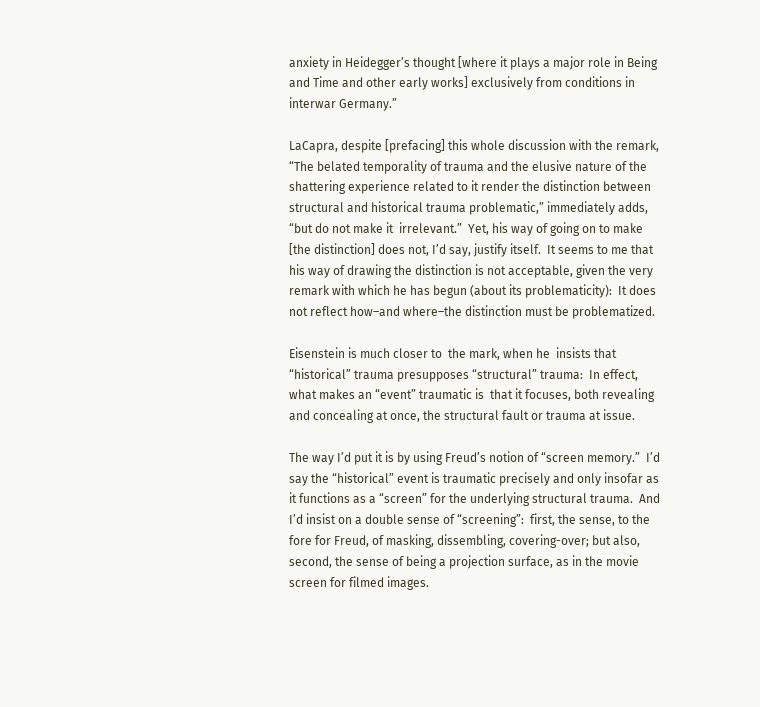anxiety in Heidegger’s thought [where it plays a major role in Being and Time and other early works] exclusively from conditions in interwar Germany.”

LaCapra, despite [prefacing] this whole discussion with the remark, “The belated temporality of trauma and the elusive nature of the shattering experience related to it render the distinction between structural and historical trauma problematic,” immediately adds, “but do not make it  irrelevant.”  Yet, his way of going on to make [the distinction] does not, I’d say, justify itself.  It seems to me that his way of drawing the distinction is not acceptable, given the very remark with which he has begun (about its problematicity):  It does not reflect how–and where–the distinction must be problematized.

Eisenstein is much closer to  the mark, when he  insists that “historical” trauma presupposes “structural” trauma:  In effect, what makes an “event” traumatic is  that it focuses, both revealing and concealing at once, the structural fault or trauma at issue.

The way I’d put it is by using Freud’s notion of “screen memory.”  I’d say the “historical” event is traumatic precisely and only insofar as it functions as a “screen” for the underlying structural trauma.  And I’d insist on a double sense of “screening”:  first, the sense, to the fore for Freud, of masking, dissembling, covering-over; but also, second, the sense of being a projection surface, as in the movie screen for filmed images.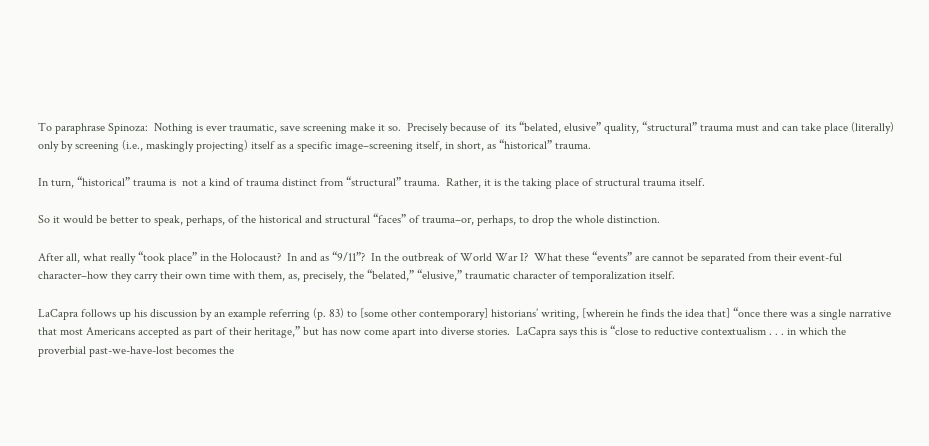To paraphrase Spinoza:  Nothing is ever traumatic, save screening make it so.  Precisely because of  its “belated, elusive” quality, “structural” trauma must and can take place (literally) only by screening (i.e., maskingly projecting) itself as a specific image–screening itself, in short, as “historical” trauma.

In turn, “historical” trauma is  not a kind of trauma distinct from “structural” trauma.  Rather, it is the taking place of structural trauma itself.

So it would be better to speak, perhaps, of the historical and structural “faces” of trauma–or, perhaps, to drop the whole distinction.

After all, what really “took place” in the Holocaust?  In and as “9/11”?  In the outbreak of World War I?  What these “events” are cannot be separated from their event-ful character–how they carry their own time with them, as, precisely, the “belated,” “elusive,” traumatic character of temporalization itself.

LaCapra follows up his discussion by an example referring (p. 83) to [some other contemporary] historians’ writing, [wherein he finds the idea that] “once there was a single narrative that most Americans accepted as part of their heritage,” but has now come apart into diverse stories.  LaCapra says this is “close to reductive contextualism . . . in which the proverbial past-we-have-lost becomes the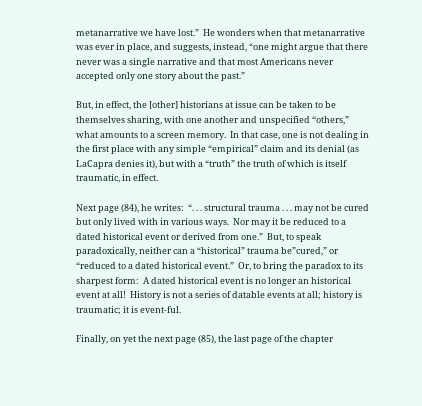metanarrative we have lost.”  He wonders when that metanarrative was ever in place, and suggests, instead, “one might argue that there never was a single narrative and that most Americans never accepted only one story about the past.”

But, in effect, the [other] historians at issue can be taken to be themselves sharing, with one another and unspecified “others,” what amounts to a screen memory.  In that case, one is not dealing in the first place with any simple “empirical” claim and its denial (as LaCapra denies it), but with a “truth” the truth of which is itself traumatic, in effect.

Next page (84), he writes:  “. . . structural trauma . . . may not be cured but only lived with in various ways.  Nor may it be reduced to a dated historical event or derived from one.”  But, to speak paradoxically, neither can a “historical” trauma be”cured,” or “reduced to a dated historical event.”  Or, to bring the paradox to its sharpest form:  A dated historical event is no longer an historical event at all!  History is not a series of datable events at all; history is traumatic; it is event-ful.

Finally, on yet the next page (85), the last page of the chapter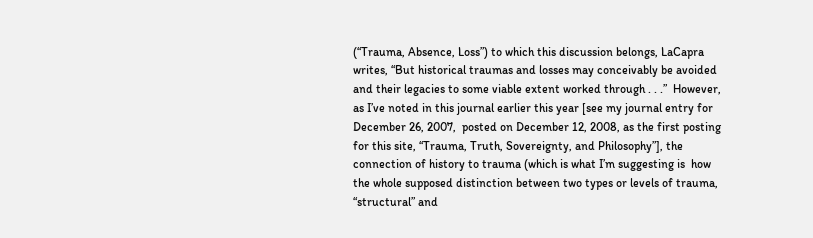(“Trauma, Absence, Loss”) to which this discussion belongs, LaCapra writes, “But historical traumas and losses may conceivably be avoided and their legacies to some viable extent worked through . . .”  However, as I’ve noted in this journal earlier this year [see my journal entry for December 26, 2007,  posted on December 12, 2008, as the first posting for this site, “Trauma, Truth, Sovereignty, and Philosophy”], the connection of history to trauma (which is what I’m suggesting is  how the whole supposed distinction between two types or levels of trauma, “structural” and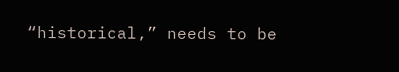“historical,” needs to be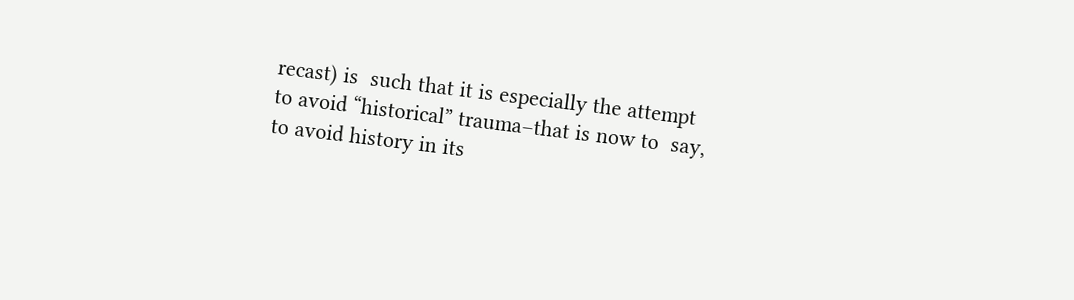recast) is  such that it is especially the attempt to avoid “historical” trauma–that is now to  say, to avoid history in its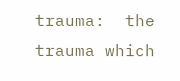trauma:  the trauma which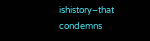ishistory–that condemns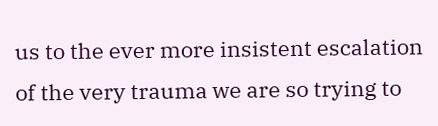us to the ever more insistent escalation of the very trauma we are so trying to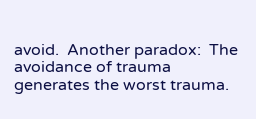avoid.  Another paradox:  The avoidance of trauma generates the worst trauma.